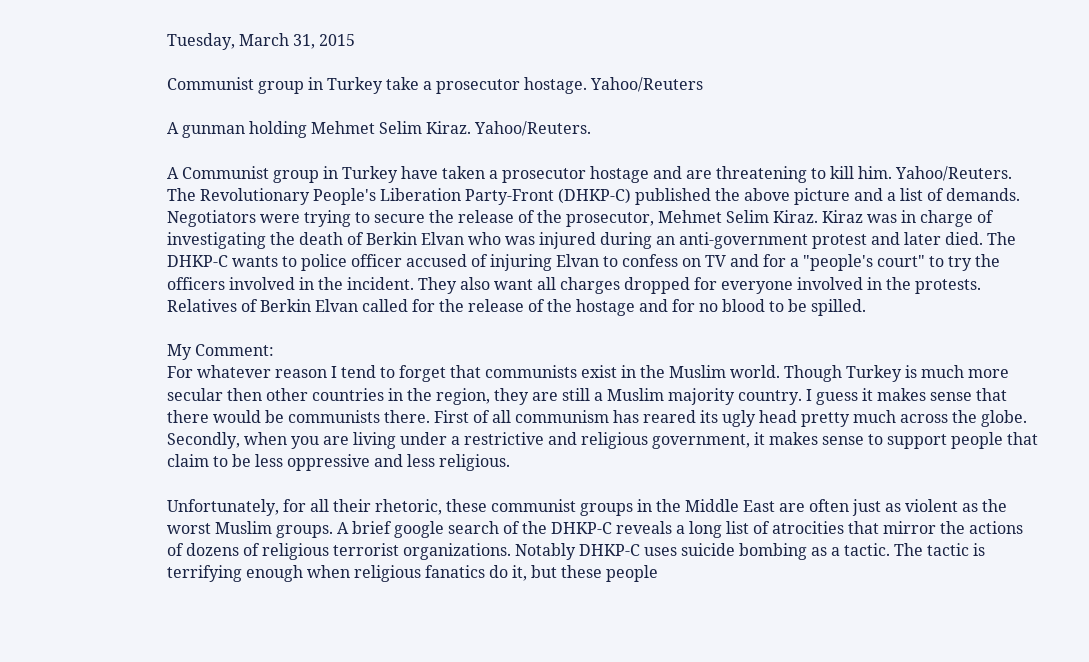Tuesday, March 31, 2015

Communist group in Turkey take a prosecutor hostage. Yahoo/Reuters

A gunman holding Mehmet Selim Kiraz. Yahoo/Reuters.

A Communist group in Turkey have taken a prosecutor hostage and are threatening to kill him. Yahoo/Reuters. The Revolutionary People's Liberation Party-Front (DHKP-C) published the above picture and a list of demands. Negotiators were trying to secure the release of the prosecutor, Mehmet Selim Kiraz. Kiraz was in charge of investigating the death of Berkin Elvan who was injured during an anti-government protest and later died. The DHKP-C wants to police officer accused of injuring Elvan to confess on TV and for a "people's court" to try the officers involved in the incident. They also want all charges dropped for everyone involved in the protests. Relatives of Berkin Elvan called for the release of the hostage and for no blood to be spilled.

My Comment:
For whatever reason I tend to forget that communists exist in the Muslim world. Though Turkey is much more secular then other countries in the region, they are still a Muslim majority country. I guess it makes sense that there would be communists there. First of all communism has reared its ugly head pretty much across the globe. Secondly, when you are living under a restrictive and religious government, it makes sense to support people that claim to be less oppressive and less religious.

Unfortunately, for all their rhetoric, these communist groups in the Middle East are often just as violent as the worst Muslim groups. A brief google search of the DHKP-C reveals a long list of atrocities that mirror the actions of dozens of religious terrorist organizations. Notably DHKP-C uses suicide bombing as a tactic. The tactic is terrifying enough when religious fanatics do it, but these people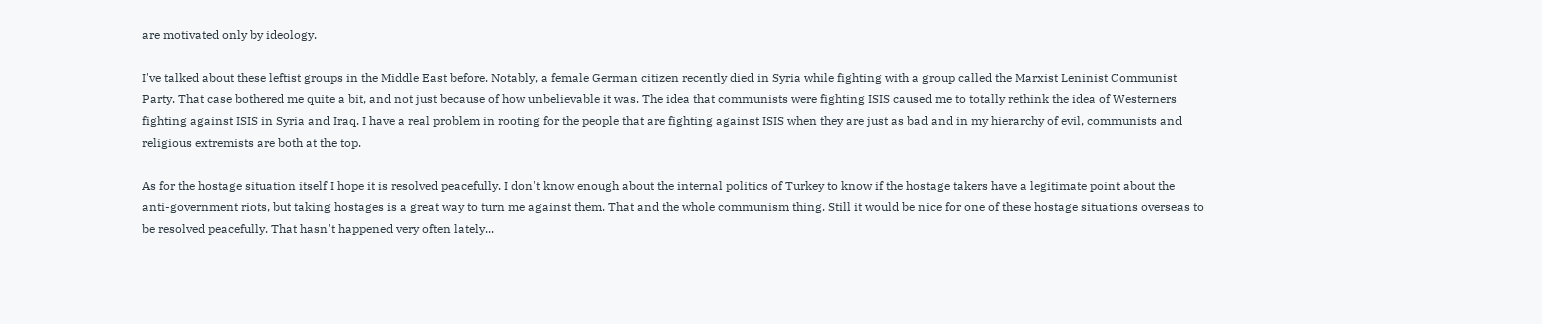are motivated only by ideology.

I've talked about these leftist groups in the Middle East before. Notably, a female German citizen recently died in Syria while fighting with a group called the Marxist Leninist Communist Party. That case bothered me quite a bit, and not just because of how unbelievable it was. The idea that communists were fighting ISIS caused me to totally rethink the idea of Westerners fighting against ISIS in Syria and Iraq. I have a real problem in rooting for the people that are fighting against ISIS when they are just as bad and in my hierarchy of evil, communists and religious extremists are both at the top.

As for the hostage situation itself I hope it is resolved peacefully. I don't know enough about the internal politics of Turkey to know if the hostage takers have a legitimate point about the anti-government riots, but taking hostages is a great way to turn me against them. That and the whole communism thing. Still it would be nice for one of these hostage situations overseas to be resolved peacefully. That hasn't happened very often lately...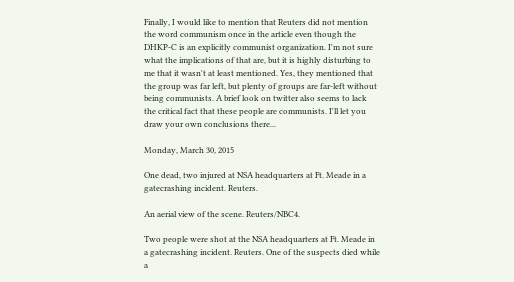Finally, I would like to mention that Reuters did not mention the word communism once in the article even though the DHKP-C is an explicitly communist organization. I'm not sure what the implications of that are, but it is highly disturbing to me that it wasn't at least mentioned. Yes, they mentioned that the group was far left, but plenty of groups are far-left without being communists. A brief look on twitter also seems to lack the critical fact that these people are communists. I'll let you draw your own conclusions there...

Monday, March 30, 2015

One dead, two injured at NSA headquarters at Ft. Meade in a gatecrashing incident. Reuters.

An aerial view of the scene. Reuters/NBC4.

Two people were shot at the NSA headquarters at Ft. Meade in a gatecrashing incident. Reuters. One of the suspects died while a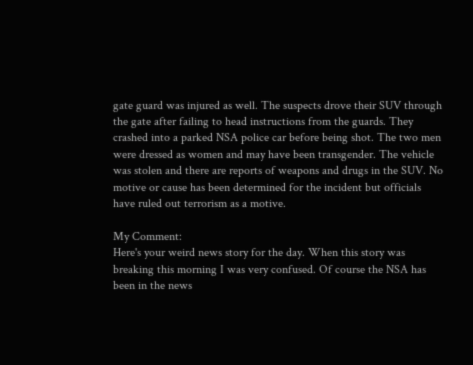gate guard was injured as well. The suspects drove their SUV through the gate after failing to head instructions from the guards. They crashed into a parked NSA police car before being shot. The two men were dressed as women and may have been transgender. The vehicle was stolen and there are reports of weapons and drugs in the SUV. No motive or cause has been determined for the incident but officials have ruled out terrorism as a motive.

My Comment:
Here's your weird news story for the day. When this story was breaking this morning I was very confused. Of course the NSA has been in the news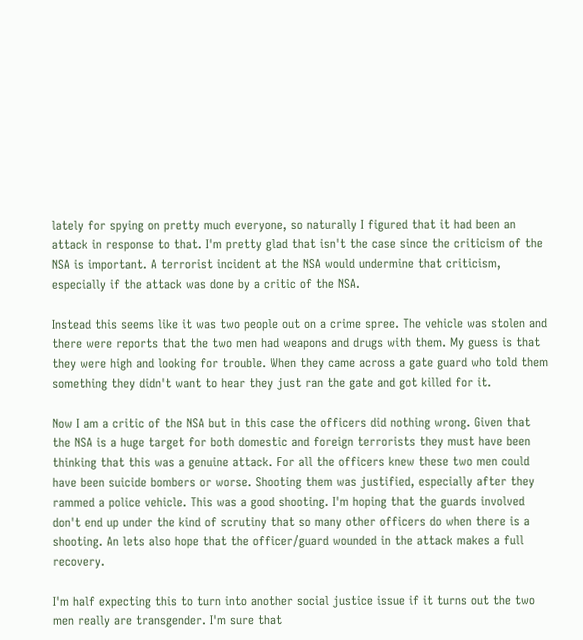lately for spying on pretty much everyone, so naturally I figured that it had been an attack in response to that. I'm pretty glad that isn't the case since the criticism of the NSA is important. A terrorist incident at the NSA would undermine that criticism, especially if the attack was done by a critic of the NSA.

Instead this seems like it was two people out on a crime spree. The vehicle was stolen and there were reports that the two men had weapons and drugs with them. My guess is that they were high and looking for trouble. When they came across a gate guard who told them something they didn't want to hear they just ran the gate and got killed for it.

Now I am a critic of the NSA but in this case the officers did nothing wrong. Given that the NSA is a huge target for both domestic and foreign terrorists they must have been thinking that this was a genuine attack. For all the officers knew these two men could have been suicide bombers or worse. Shooting them was justified, especially after they rammed a police vehicle. This was a good shooting. I'm hoping that the guards involved don't end up under the kind of scrutiny that so many other officers do when there is a shooting. An lets also hope that the officer/guard wounded in the attack makes a full recovery.

I'm half expecting this to turn into another social justice issue if it turns out the two men really are transgender. I'm sure that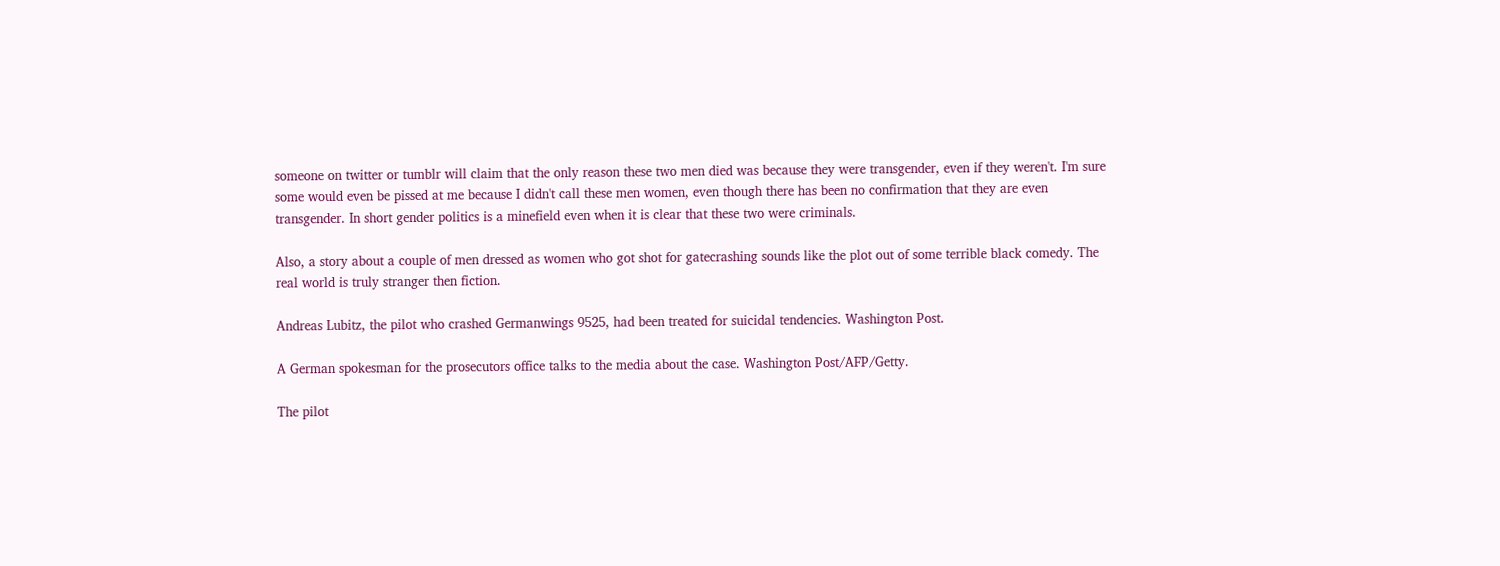someone on twitter or tumblr will claim that the only reason these two men died was because they were transgender, even if they weren't. I'm sure some would even be pissed at me because I didn't call these men women, even though there has been no confirmation that they are even transgender. In short gender politics is a minefield even when it is clear that these two were criminals.

Also, a story about a couple of men dressed as women who got shot for gatecrashing sounds like the plot out of some terrible black comedy. The real world is truly stranger then fiction.

Andreas Lubitz, the pilot who crashed Germanwings 9525, had been treated for suicidal tendencies. Washington Post.

A German spokesman for the prosecutors office talks to the media about the case. Washington Post/AFP/Getty.

The pilot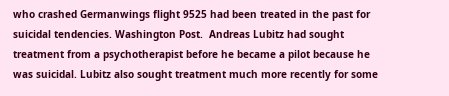who crashed Germanwings flight 9525 had been treated in the past for suicidal tendencies. Washington Post.  Andreas Lubitz had sought treatment from a psychotherapist before he became a pilot because he was suicidal. Lubitz also sought treatment much more recently for some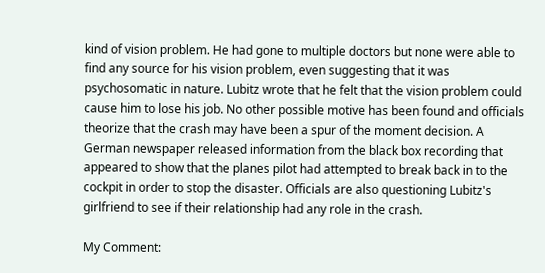kind of vision problem. He had gone to multiple doctors but none were able to find any source for his vision problem, even suggesting that it was psychosomatic in nature. Lubitz wrote that he felt that the vision problem could cause him to lose his job. No other possible motive has been found and officials theorize that the crash may have been a spur of the moment decision. A German newspaper released information from the black box recording that appeared to show that the planes pilot had attempted to break back in to the cockpit in order to stop the disaster. Officials are also questioning Lubitz's girlfriend to see if their relationship had any role in the crash.

My Comment: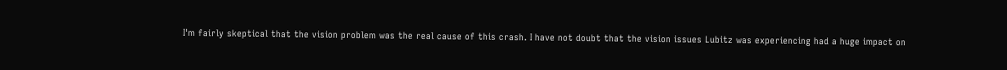I'm fairly skeptical that the vision problem was the real cause of this crash. I have not doubt that the vision issues Lubitz was experiencing had a huge impact on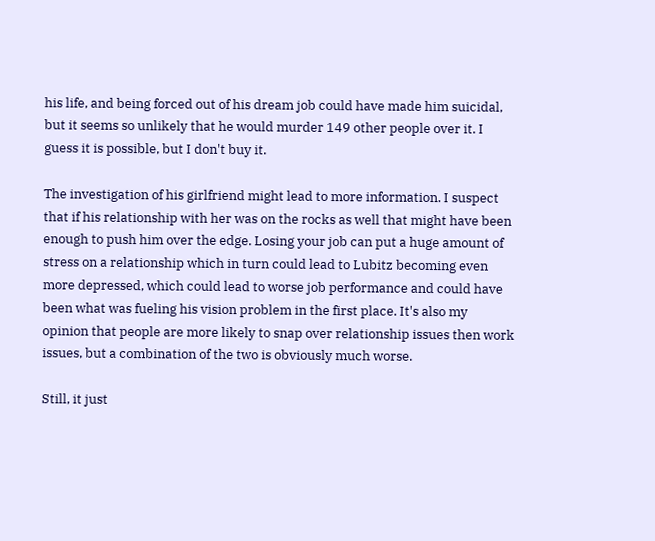his life, and being forced out of his dream job could have made him suicidal, but it seems so unlikely that he would murder 149 other people over it. I guess it is possible, but I don't buy it.

The investigation of his girlfriend might lead to more information. I suspect that if his relationship with her was on the rocks as well that might have been enough to push him over the edge. Losing your job can put a huge amount of stress on a relationship which in turn could lead to Lubitz becoming even more depressed, which could lead to worse job performance and could have been what was fueling his vision problem in the first place. It's also my opinion that people are more likely to snap over relationship issues then work issues, but a combination of the two is obviously much worse.

Still, it just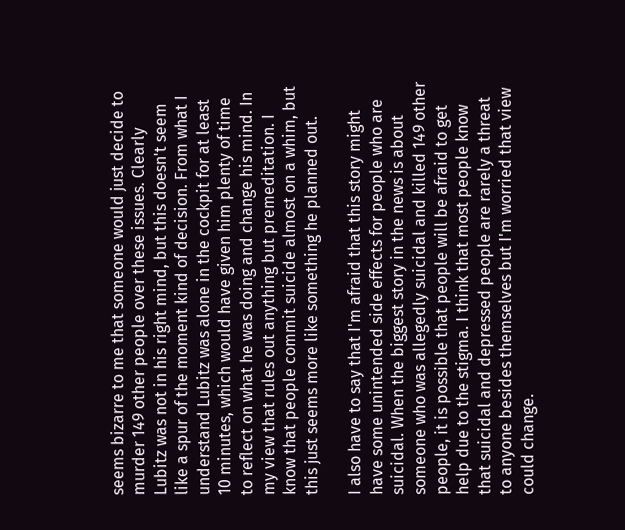seems bizarre to me that someone would just decide to murder 149 other people over these issues. Clearly Lubitz was not in his right mind, but this doesn't seem like a spur of the moment kind of decision. From what I understand Lubitz was alone in the cockpit for at least 10 minutes, which would have given him plenty of time to reflect on what he was doing and change his mind. In my view that rules out anything but premeditation. I know that people commit suicide almost on a whim, but this just seems more like something he planned out.

I also have to say that I'm afraid that this story might have some unintended side effects for people who are suicidal. When the biggest story in the news is about someone who was allegedly suicidal and killed 149 other people, it is possible that people will be afraid to get help due to the stigma. I think that most people know that suicidal and depressed people are rarely a threat to anyone besides themselves but I'm worried that view could change.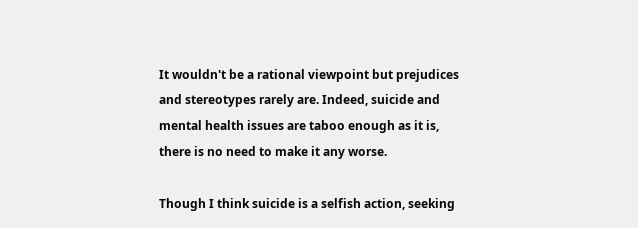It wouldn't be a rational viewpoint but prejudices and stereotypes rarely are. Indeed, suicide and mental health issues are taboo enough as it is, there is no need to make it any worse.

Though I think suicide is a selfish action, seeking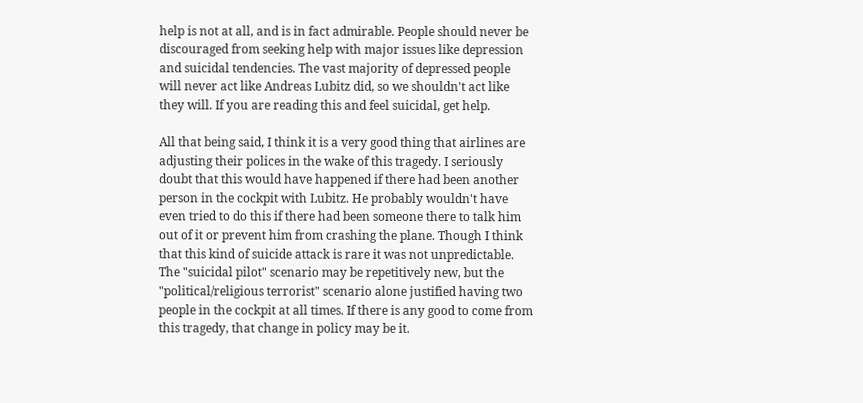help is not at all, and is in fact admirable. People should never be discouraged from seeking help with major issues like depression and suicidal tendencies. The vast majority of depressed people will never act like Andreas Lubitz did, so we shouldn't act like they will. If you are reading this and feel suicidal, get help.

All that being said, I think it is a very good thing that airlines are adjusting their polices in the wake of this tragedy. I seriously doubt that this would have happened if there had been another person in the cockpit with Lubitz. He probably wouldn't have even tried to do this if there had been someone there to talk him out of it or prevent him from crashing the plane. Though I think that this kind of suicide attack is rare it was not unpredictable. The "suicidal pilot" scenario may be repetitively new, but the "political/religious terrorist" scenario alone justified having two people in the cockpit at all times. If there is any good to come from this tragedy, that change in policy may be it.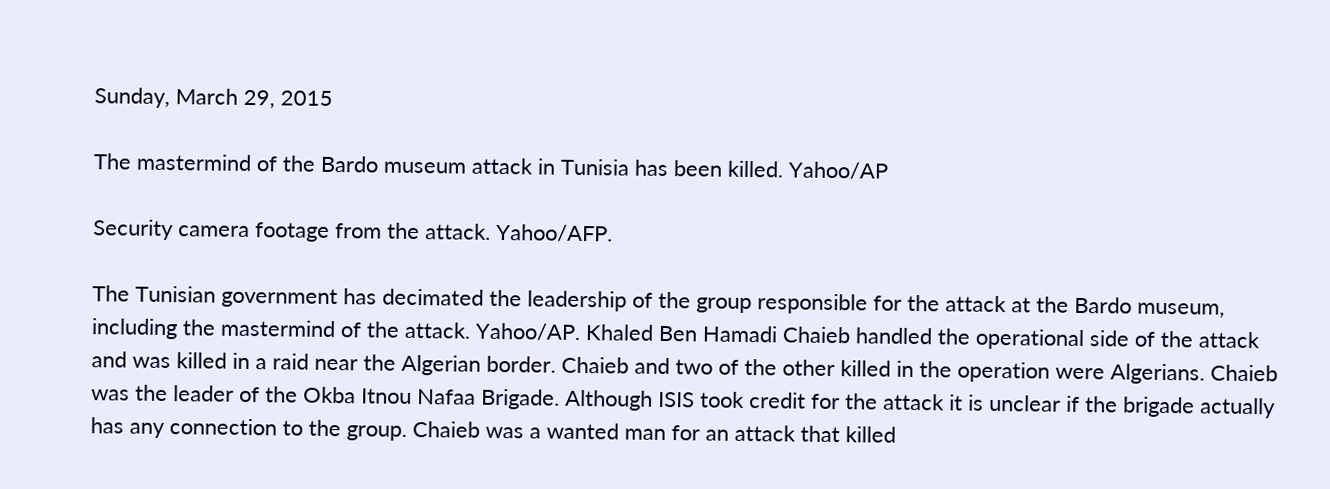Sunday, March 29, 2015

The mastermind of the Bardo museum attack in Tunisia has been killed. Yahoo/AP

Security camera footage from the attack. Yahoo/AFP.

The Tunisian government has decimated the leadership of the group responsible for the attack at the Bardo museum, including the mastermind of the attack. Yahoo/AP. Khaled Ben Hamadi Chaieb handled the operational side of the attack and was killed in a raid near the Algerian border. Chaieb and two of the other killed in the operation were Algerians. Chaieb was the leader of the Okba Itnou Nafaa Brigade. Although ISIS took credit for the attack it is unclear if the brigade actually has any connection to the group. Chaieb was a wanted man for an attack that killed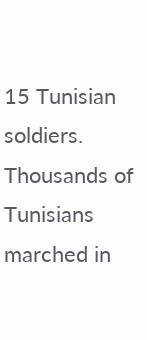15 Tunisian soldiers. Thousands of Tunisians marched in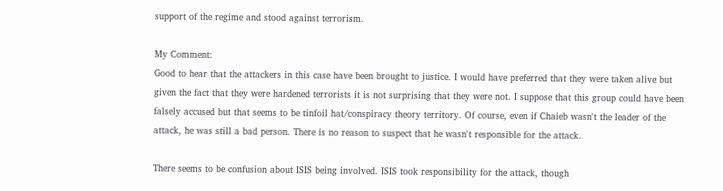support of the regime and stood against terrorism.

My Comment:
Good to hear that the attackers in this case have been brought to justice. I would have preferred that they were taken alive but given the fact that they were hardened terrorists it is not surprising that they were not. I suppose that this group could have been falsely accused but that seems to be tinfoil hat/conspiracy theory territory. Of course, even if Chaieb wasn't the leader of the attack, he was still a bad person. There is no reason to suspect that he wasn't responsible for the attack.

There seems to be confusion about ISIS being involved. ISIS took responsibility for the attack, though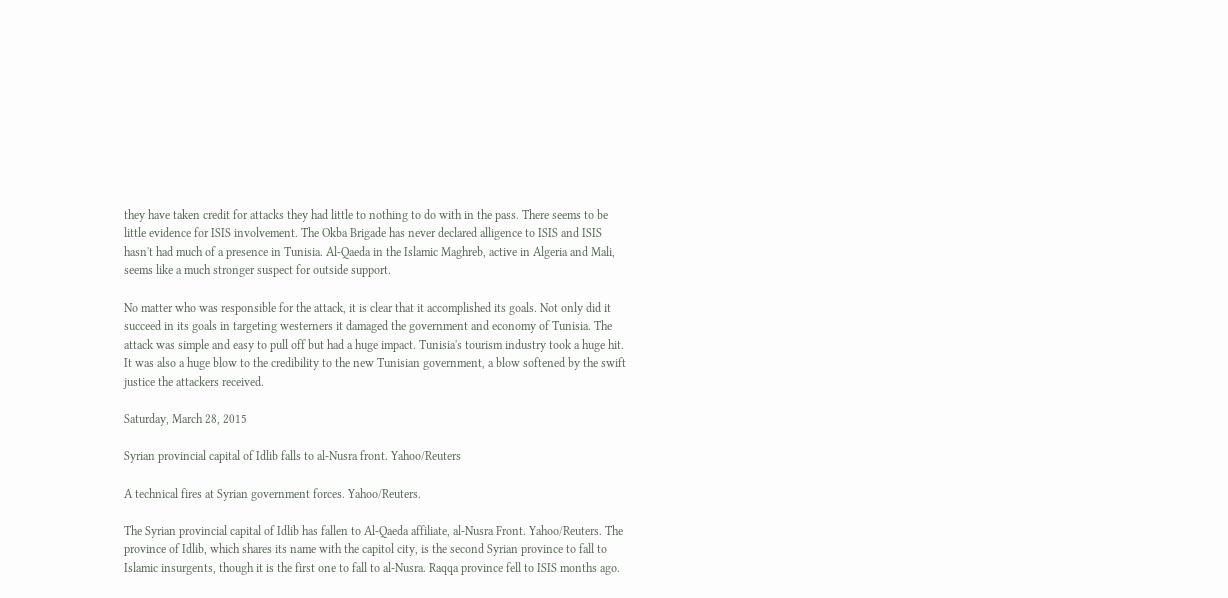they have taken credit for attacks they had little to nothing to do with in the pass. There seems to be little evidence for ISIS involvement. The Okba Brigade has never declared alligence to ISIS and ISIS hasn't had much of a presence in Tunisia. Al-Qaeda in the Islamic Maghreb, active in Algeria and Mali, seems like a much stronger suspect for outside support.

No matter who was responsible for the attack, it is clear that it accomplished its goals. Not only did it succeed in its goals in targeting westerners it damaged the government and economy of Tunisia. The attack was simple and easy to pull off but had a huge impact. Tunisia's tourism industry took a huge hit. It was also a huge blow to the credibility to the new Tunisian government, a blow softened by the swift justice the attackers received.

Saturday, March 28, 2015

Syrian provincial capital of Idlib falls to al-Nusra front. Yahoo/Reuters

A technical fires at Syrian government forces. Yahoo/Reuters.

The Syrian provincial capital of Idlib has fallen to Al-Qaeda affiliate, al-Nusra Front. Yahoo/Reuters. The province of Idlib, which shares its name with the capitol city, is the second Syrian province to fall to Islamic insurgents, though it is the first one to fall to al-Nusra. Raqqa province fell to ISIS months ago.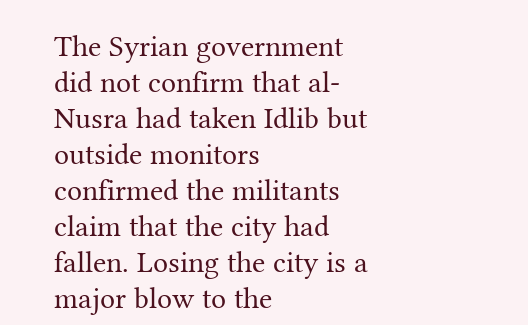The Syrian government did not confirm that al-Nusra had taken Idlib but outside monitors confirmed the militants claim that the city had fallen. Losing the city is a major blow to the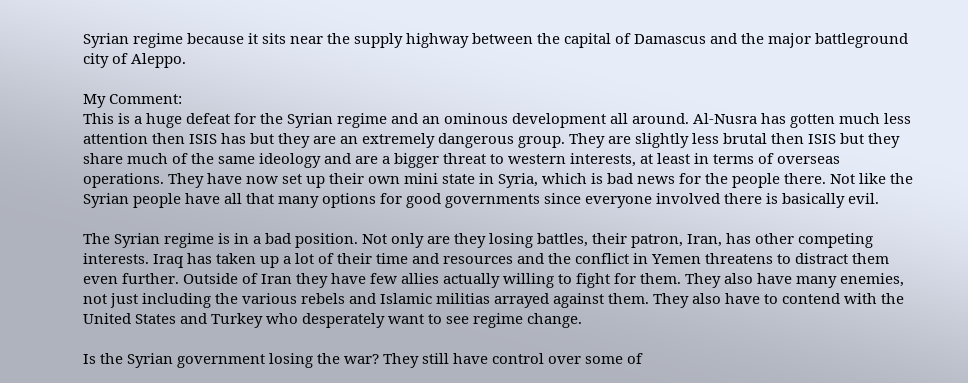Syrian regime because it sits near the supply highway between the capital of Damascus and the major battleground city of Aleppo.

My Comment:
This is a huge defeat for the Syrian regime and an ominous development all around. Al-Nusra has gotten much less attention then ISIS has but they are an extremely dangerous group. They are slightly less brutal then ISIS but they share much of the same ideology and are a bigger threat to western interests, at least in terms of overseas operations. They have now set up their own mini state in Syria, which is bad news for the people there. Not like the Syrian people have all that many options for good governments since everyone involved there is basically evil.

The Syrian regime is in a bad position. Not only are they losing battles, their patron, Iran, has other competing interests. Iraq has taken up a lot of their time and resources and the conflict in Yemen threatens to distract them even further. Outside of Iran they have few allies actually willing to fight for them. They also have many enemies, not just including the various rebels and Islamic militias arrayed against them. They also have to contend with the United States and Turkey who desperately want to see regime change.

Is the Syrian government losing the war? They still have control over some of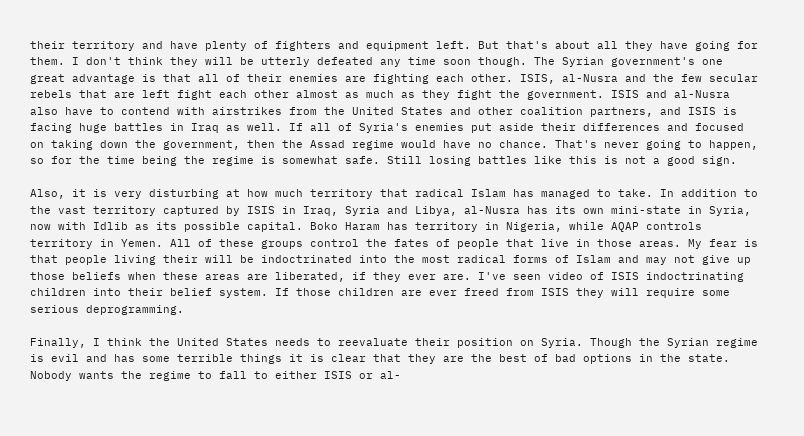their territory and have plenty of fighters and equipment left. But that's about all they have going for them. I don't think they will be utterly defeated any time soon though. The Syrian government's one great advantage is that all of their enemies are fighting each other. ISIS, al-Nusra and the few secular rebels that are left fight each other almost as much as they fight the government. ISIS and al-Nusra also have to contend with airstrikes from the United States and other coalition partners, and ISIS is facing huge battles in Iraq as well. If all of Syria's enemies put aside their differences and focused on taking down the government, then the Assad regime would have no chance. That's never going to happen, so for the time being the regime is somewhat safe. Still losing battles like this is not a good sign.

Also, it is very disturbing at how much territory that radical Islam has managed to take. In addition to the vast territory captured by ISIS in Iraq, Syria and Libya, al-Nusra has its own mini-state in Syria, now with Idlib as its possible capital. Boko Haram has territory in Nigeria, while AQAP controls territory in Yemen. All of these groups control the fates of people that live in those areas. My fear is that people living their will be indoctrinated into the most radical forms of Islam and may not give up those beliefs when these areas are liberated, if they ever are. I've seen video of ISIS indoctrinating children into their belief system. If those children are ever freed from ISIS they will require some serious deprogramming.

Finally, I think the United States needs to reevaluate their position on Syria. Though the Syrian regime is evil and has some terrible things it is clear that they are the best of bad options in the state. Nobody wants the regime to fall to either ISIS or al-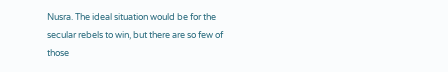Nusra. The ideal situation would be for the secular rebels to win, but there are so few of those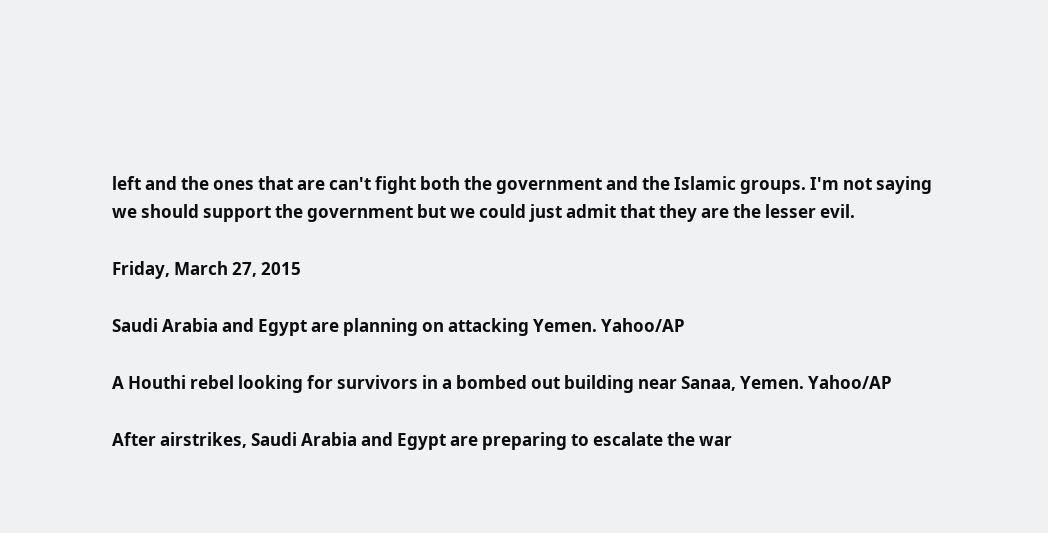left and the ones that are can't fight both the government and the Islamic groups. I'm not saying we should support the government but we could just admit that they are the lesser evil.

Friday, March 27, 2015

Saudi Arabia and Egypt are planning on attacking Yemen. Yahoo/AP

A Houthi rebel looking for survivors in a bombed out building near Sanaa, Yemen. Yahoo/AP

After airstrikes, Saudi Arabia and Egypt are preparing to escalate the war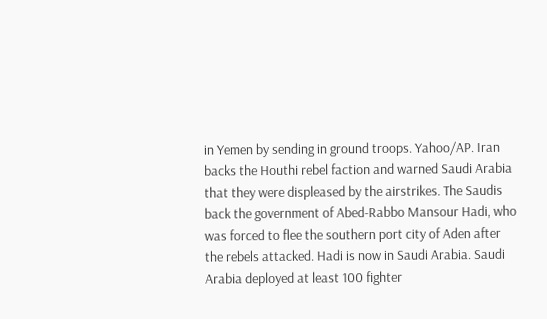in Yemen by sending in ground troops. Yahoo/AP. Iran backs the Houthi rebel faction and warned Saudi Arabia that they were displeased by the airstrikes. The Saudis back the government of Abed-Rabbo Mansour Hadi, who was forced to flee the southern port city of Aden after the rebels attacked. Hadi is now in Saudi Arabia. Saudi Arabia deployed at least 100 fighter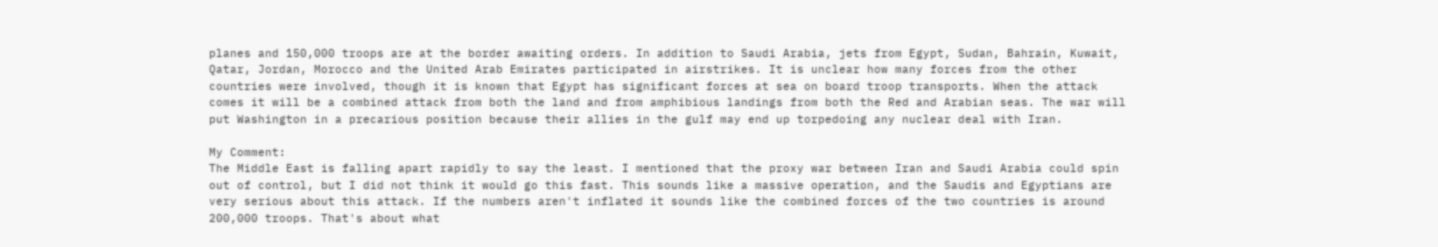planes and 150,000 troops are at the border awaiting orders. In addition to Saudi Arabia, jets from Egypt, Sudan, Bahrain, Kuwait, Qatar, Jordan, Morocco and the United Arab Emirates participated in airstrikes. It is unclear how many forces from the other countries were involved, though it is known that Egypt has significant forces at sea on board troop transports. When the attack comes it will be a combined attack from both the land and from amphibious landings from both the Red and Arabian seas. The war will put Washington in a precarious position because their allies in the gulf may end up torpedoing any nuclear deal with Iran.

My Comment:
The Middle East is falling apart rapidly to say the least. I mentioned that the proxy war between Iran and Saudi Arabia could spin out of control, but I did not think it would go this fast. This sounds like a massive operation, and the Saudis and Egyptians are very serious about this attack. If the numbers aren't inflated it sounds like the combined forces of the two countries is around 200,000 troops. That's about what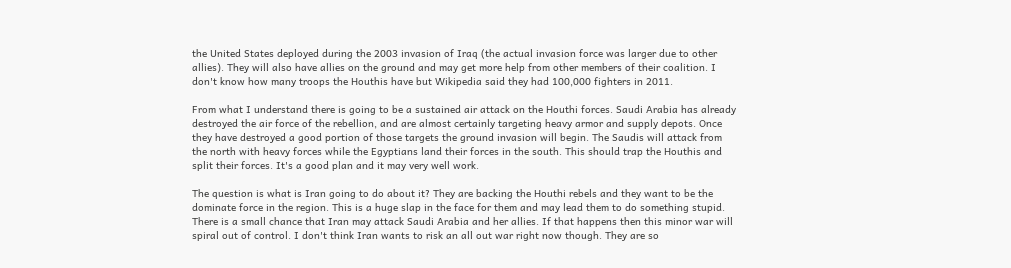the United States deployed during the 2003 invasion of Iraq (the actual invasion force was larger due to other allies). They will also have allies on the ground and may get more help from other members of their coalition. I don't know how many troops the Houthis have but Wikipedia said they had 100,000 fighters in 2011.

From what I understand there is going to be a sustained air attack on the Houthi forces. Saudi Arabia has already destroyed the air force of the rebellion, and are almost certainly targeting heavy armor and supply depots. Once they have destroyed a good portion of those targets the ground invasion will begin. The Saudis will attack from the north with heavy forces while the Egyptians land their forces in the south. This should trap the Houthis and split their forces. It's a good plan and it may very well work.

The question is what is Iran going to do about it? They are backing the Houthi rebels and they want to be the dominate force in the region. This is a huge slap in the face for them and may lead them to do something stupid. There is a small chance that Iran may attack Saudi Arabia and her allies. If that happens then this minor war will spiral out of control. I don't think Iran wants to risk an all out war right now though. They are so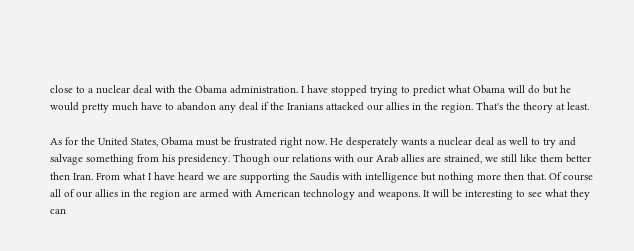close to a nuclear deal with the Obama administration. I have stopped trying to predict what Obama will do but he would pretty much have to abandon any deal if the Iranians attacked our allies in the region. That's the theory at least.

As for the United States, Obama must be frustrated right now. He desperately wants a nuclear deal as well to try and salvage something from his presidency. Though our relations with our Arab allies are strained, we still like them better then Iran. From what I have heard we are supporting the Saudis with intelligence but nothing more then that. Of course all of our allies in the region are armed with American technology and weapons. It will be interesting to see what they can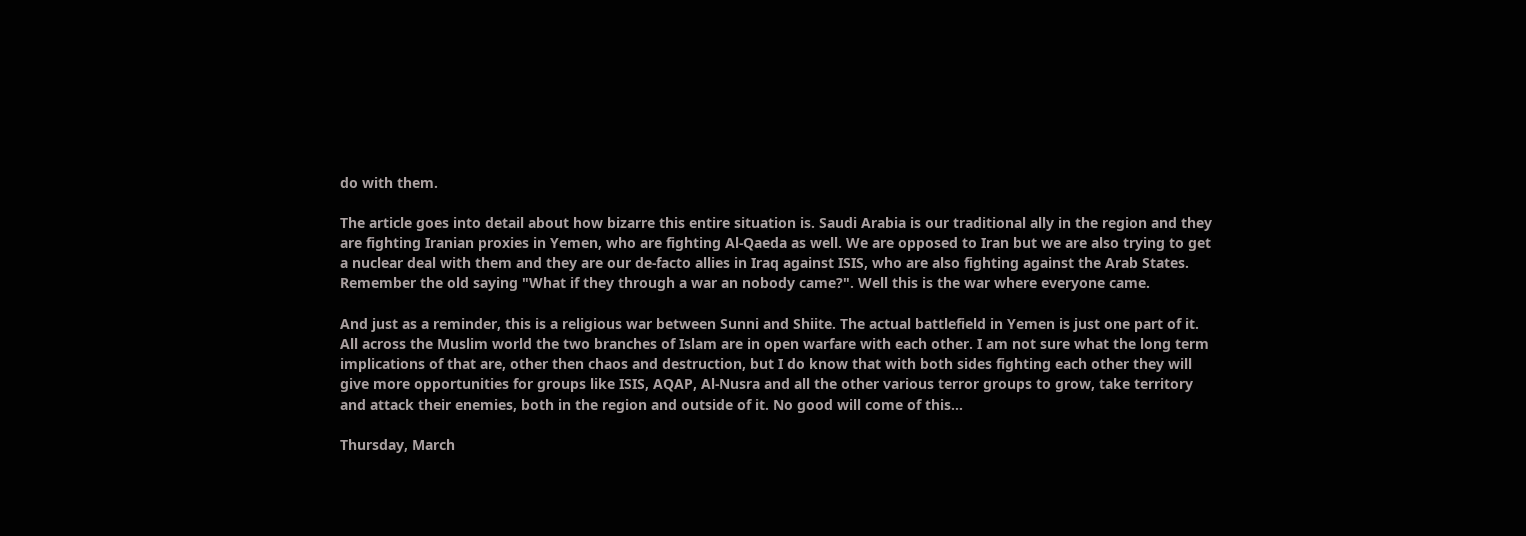do with them.

The article goes into detail about how bizarre this entire situation is. Saudi Arabia is our traditional ally in the region and they are fighting Iranian proxies in Yemen, who are fighting Al-Qaeda as well. We are opposed to Iran but we are also trying to get a nuclear deal with them and they are our de-facto allies in Iraq against ISIS, who are also fighting against the Arab States. Remember the old saying "What if they through a war an nobody came?". Well this is the war where everyone came.

And just as a reminder, this is a religious war between Sunni and Shiite. The actual battlefield in Yemen is just one part of it. All across the Muslim world the two branches of Islam are in open warfare with each other. I am not sure what the long term implications of that are, other then chaos and destruction, but I do know that with both sides fighting each other they will give more opportunities for groups like ISIS, AQAP, Al-Nusra and all the other various terror groups to grow, take territory and attack their enemies, both in the region and outside of it. No good will come of this...

Thursday, March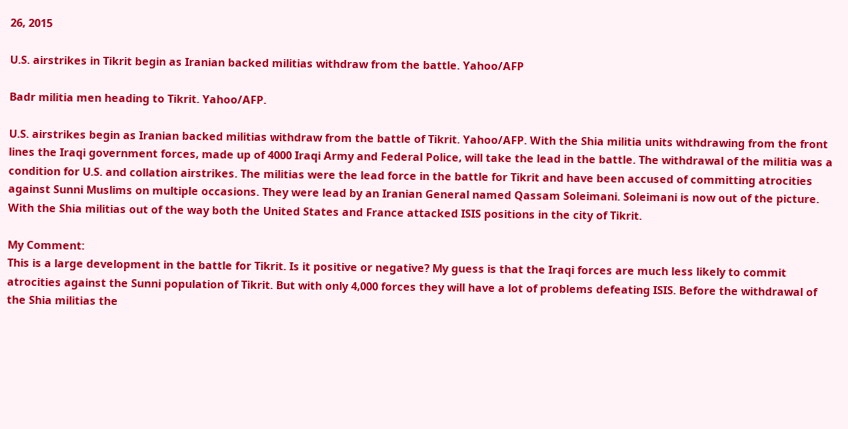26, 2015

U.S. airstrikes in Tikrit begin as Iranian backed militias withdraw from the battle. Yahoo/AFP

Badr militia men heading to Tikrit. Yahoo/AFP.

U.S. airstrikes begin as Iranian backed militias withdraw from the battle of Tikrit. Yahoo/AFP. With the Shia militia units withdrawing from the front lines the Iraqi government forces, made up of 4000 Iraqi Army and Federal Police, will take the lead in the battle. The withdrawal of the militia was a condition for U.S. and collation airstrikes. The militias were the lead force in the battle for Tikrit and have been accused of committing atrocities against Sunni Muslims on multiple occasions. They were lead by an Iranian General named Qassam Soleimani. Soleimani is now out of the picture. With the Shia militias out of the way both the United States and France attacked ISIS positions in the city of Tikrit.

My Comment:
This is a large development in the battle for Tikrit. Is it positive or negative? My guess is that the Iraqi forces are much less likely to commit atrocities against the Sunni population of Tikrit. But with only 4,000 forces they will have a lot of problems defeating ISIS. Before the withdrawal of the Shia militias the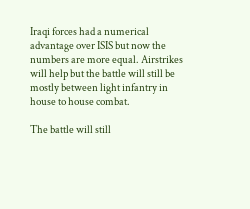Iraqi forces had a numerical advantage over ISIS but now the numbers are more equal. Airstrikes will help but the battle will still be mostly between light infantry in house to house combat.

The battle will still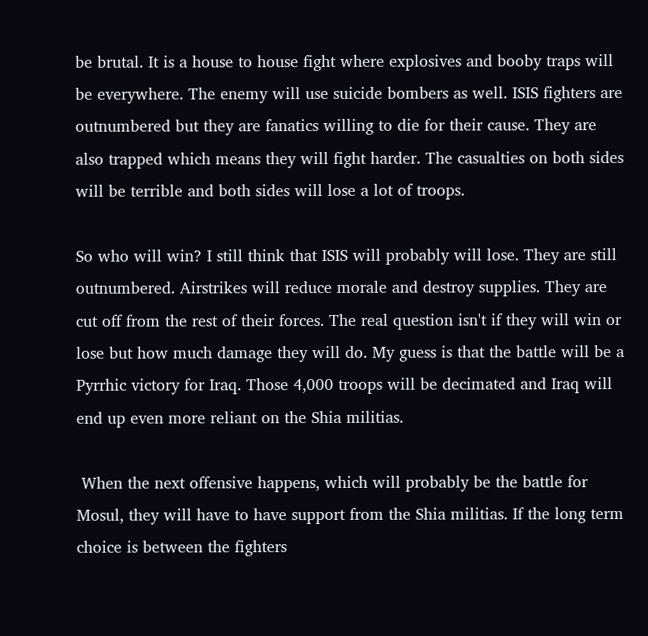be brutal. It is a house to house fight where explosives and booby traps will be everywhere. The enemy will use suicide bombers as well. ISIS fighters are outnumbered but they are fanatics willing to die for their cause. They are also trapped which means they will fight harder. The casualties on both sides will be terrible and both sides will lose a lot of troops.

So who will win? I still think that ISIS will probably will lose. They are still outnumbered. Airstrikes will reduce morale and destroy supplies. They are cut off from the rest of their forces. The real question isn't if they will win or lose but how much damage they will do. My guess is that the battle will be a Pyrrhic victory for Iraq. Those 4,000 troops will be decimated and Iraq will end up even more reliant on the Shia militias.

 When the next offensive happens, which will probably be the battle for Mosul, they will have to have support from the Shia militias. If the long term choice is between the fighters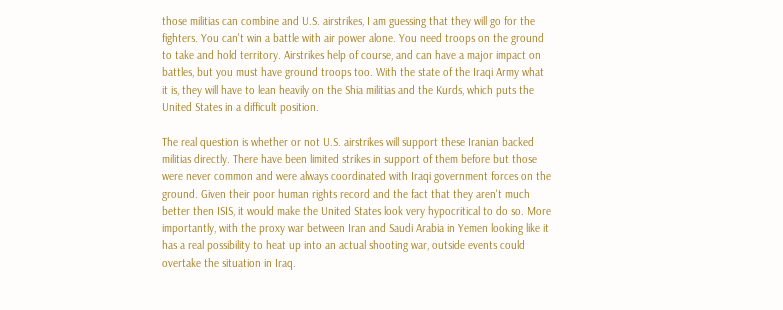those militias can combine and U.S. airstrikes, I am guessing that they will go for the fighters. You can't win a battle with air power alone. You need troops on the ground to take and hold territory. Airstrikes help of course, and can have a major impact on battles, but you must have ground troops too. With the state of the Iraqi Army what it is, they will have to lean heavily on the Shia militias and the Kurds, which puts the United States in a difficult position.

The real question is whether or not U.S. airstrikes will support these Iranian backed militias directly. There have been limited strikes in support of them before but those were never common and were always coordinated with Iraqi government forces on the ground. Given their poor human rights record and the fact that they aren't much better then ISIS, it would make the United States look very hypocritical to do so. More importantly, with the proxy war between Iran and Saudi Arabia in Yemen looking like it has a real possibility to heat up into an actual shooting war, outside events could overtake the situation in Iraq.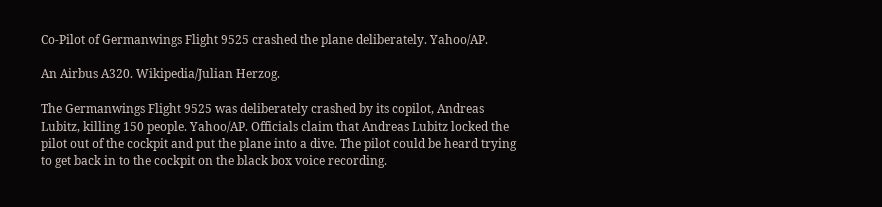Co-Pilot of Germanwings Flight 9525 crashed the plane deliberately. Yahoo/AP.

An Airbus A320. Wikipedia/Julian Herzog.

The Germanwings Flight 9525 was deliberately crashed by its copilot, Andreas Lubitz, killing 150 people. Yahoo/AP. Officials claim that Andreas Lubitz locked the pilot out of the cockpit and put the plane into a dive. The pilot could be heard trying to get back in to the cockpit on the black box voice recording.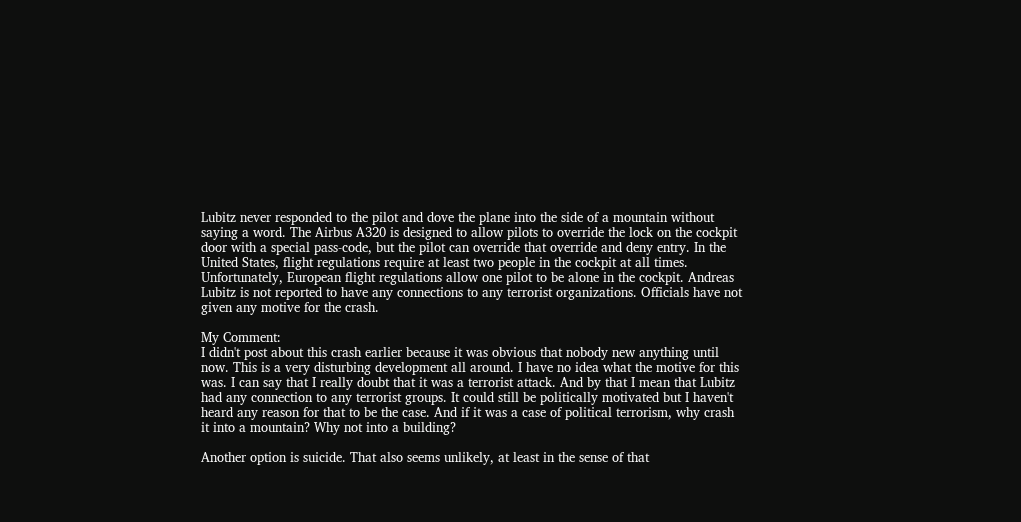Lubitz never responded to the pilot and dove the plane into the side of a mountain without saying a word. The Airbus A320 is designed to allow pilots to override the lock on the cockpit door with a special pass-code, but the pilot can override that override and deny entry. In the United States, flight regulations require at least two people in the cockpit at all times. Unfortunately, European flight regulations allow one pilot to be alone in the cockpit. Andreas Lubitz is not reported to have any connections to any terrorist organizations. Officials have not given any motive for the crash.

My Comment:
I didn't post about this crash earlier because it was obvious that nobody new anything until now. This is a very disturbing development all around. I have no idea what the motive for this was. I can say that I really doubt that it was a terrorist attack. And by that I mean that Lubitz had any connection to any terrorist groups. It could still be politically motivated but I haven't heard any reason for that to be the case. And if it was a case of political terrorism, why crash it into a mountain? Why not into a building?

Another option is suicide. That also seems unlikely, at least in the sense of that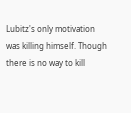Lubitz's only motivation was killing himself. Though there is no way to kill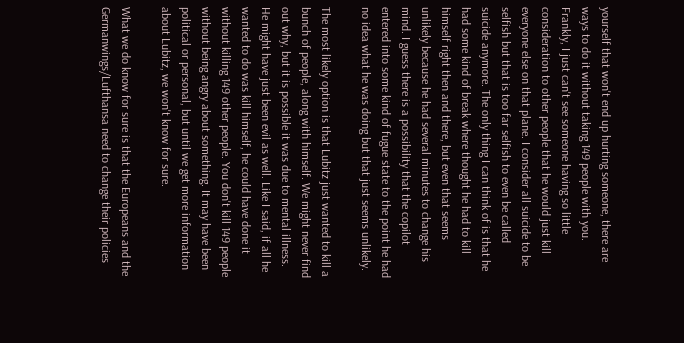yourself that won't end up hurting someone, there are ways to do it without taking 149 people with you. Frankly, I just can't see someone having so little consideration to other people that he would just kill everyone else on that plane. I consider all suicide to be selfish but that is too far selfish to even be called suicide anymore. The only thing I can think of is that he had some kind of break where thought he had to kill himself right then and there, but even that seems unlikely because he had several minutes to change his mind. I guess there is a possibility that the copilot entered into some kind of fugue state to the point he had no idea what he was doing but that just seems unlikely.

The most likely option is that Lubitz just wanted to kill a bunch of people, along with himself. We might never find out why, but it is possible it was due to mental illness. He might have just been evil as well. Like I said, if all he wanted to do was kill himself, he could have done it without killing 149 other people. You don't kill 149 people without being angry about something. It may have been political or personal, but until we get more information about Lubitz, we won't know for sure.

What we do know for sure is that the Europeans and the Germanwings/Lufthansa need to change their policies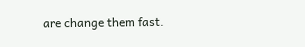are change them fast.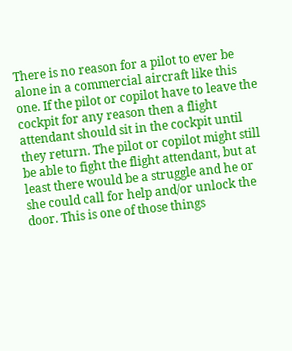There is no reason for a pilot to ever be alone in a commercial aircraft like this one. If the pilot or copilot have to leave the cockpit for any reason then a flight attendant should sit in the cockpit until they return. The pilot or copilot might still be able to fight the flight attendant, but at least there would be a struggle and he or she could call for help and/or unlock the door. This is one of those things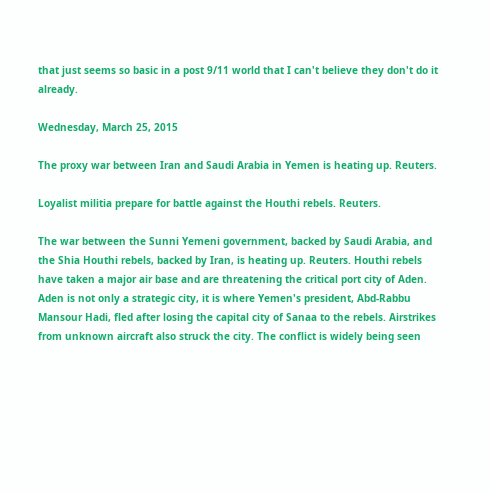that just seems so basic in a post 9/11 world that I can't believe they don't do it already.

Wednesday, March 25, 2015

The proxy war between Iran and Saudi Arabia in Yemen is heating up. Reuters.

Loyalist militia prepare for battle against the Houthi rebels. Reuters.

The war between the Sunni Yemeni government, backed by Saudi Arabia, and the Shia Houthi rebels, backed by Iran, is heating up. Reuters. Houthi rebels have taken a major air base and are threatening the critical port city of Aden. Aden is not only a strategic city, it is where Yemen's president, Abd-Rabbu Mansour Hadi, fled after losing the capital city of Sanaa to the rebels. Airstrikes from unknown aircraft also struck the city. The conflict is widely being seen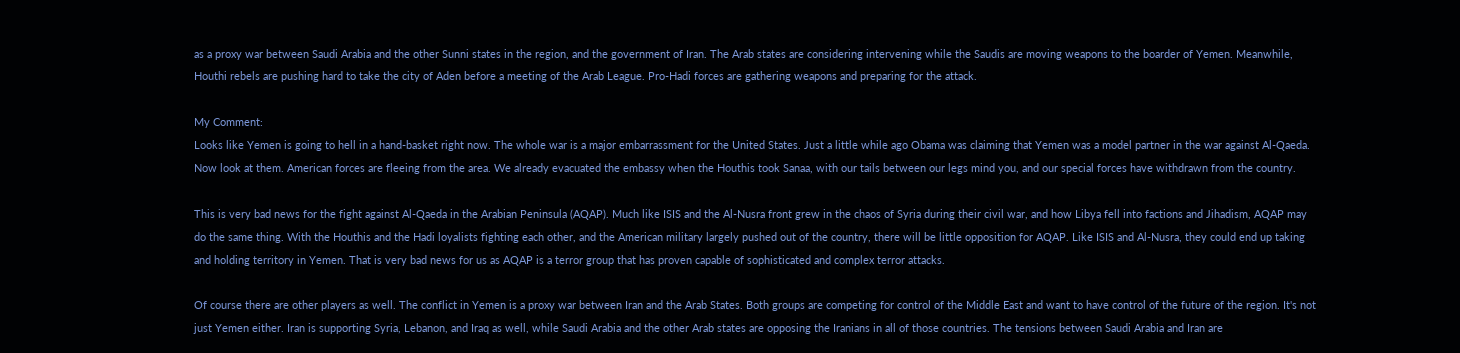as a proxy war between Saudi Arabia and the other Sunni states in the region, and the government of Iran. The Arab states are considering intervening while the Saudis are moving weapons to the boarder of Yemen. Meanwhile, Houthi rebels are pushing hard to take the city of Aden before a meeting of the Arab League. Pro-Hadi forces are gathering weapons and preparing for the attack.

My Comment:
Looks like Yemen is going to hell in a hand-basket right now. The whole war is a major embarrassment for the United States. Just a little while ago Obama was claiming that Yemen was a model partner in the war against Al-Qaeda. Now look at them. American forces are fleeing from the area. We already evacuated the embassy when the Houthis took Sanaa, with our tails between our legs mind you, and our special forces have withdrawn from the country.

This is very bad news for the fight against Al-Qaeda in the Arabian Peninsula (AQAP). Much like ISIS and the Al-Nusra front grew in the chaos of Syria during their civil war, and how Libya fell into factions and Jihadism, AQAP may do the same thing. With the Houthis and the Hadi loyalists fighting each other, and the American military largely pushed out of the country, there will be little opposition for AQAP. Like ISIS and Al-Nusra, they could end up taking and holding territory in Yemen. That is very bad news for us as AQAP is a terror group that has proven capable of sophisticated and complex terror attacks.

Of course there are other players as well. The conflict in Yemen is a proxy war between Iran and the Arab States. Both groups are competing for control of the Middle East and want to have control of the future of the region. It's not just Yemen either. Iran is supporting Syria, Lebanon, and Iraq as well, while Saudi Arabia and the other Arab states are opposing the Iranians in all of those countries. The tensions between Saudi Arabia and Iran are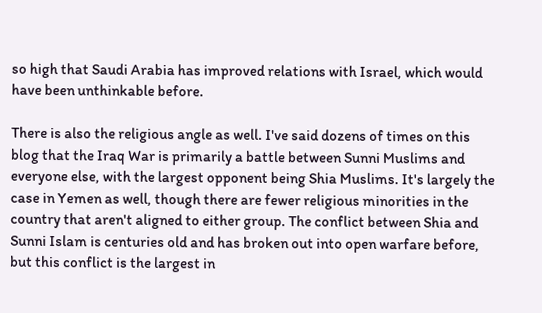so high that Saudi Arabia has improved relations with Israel, which would have been unthinkable before.

There is also the religious angle as well. I've said dozens of times on this blog that the Iraq War is primarily a battle between Sunni Muslims and everyone else, with the largest opponent being Shia Muslims. It's largely the case in Yemen as well, though there are fewer religious minorities in the country that aren't aligned to either group. The conflict between Shia and Sunni Islam is centuries old and has broken out into open warfare before, but this conflict is the largest in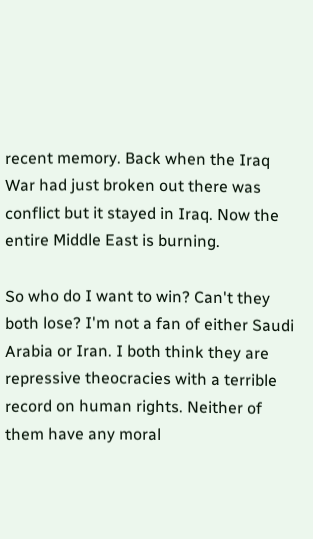recent memory. Back when the Iraq War had just broken out there was conflict but it stayed in Iraq. Now the entire Middle East is burning.

So who do I want to win? Can't they both lose? I'm not a fan of either Saudi Arabia or Iran. I both think they are repressive theocracies with a terrible record on human rights. Neither of them have any moral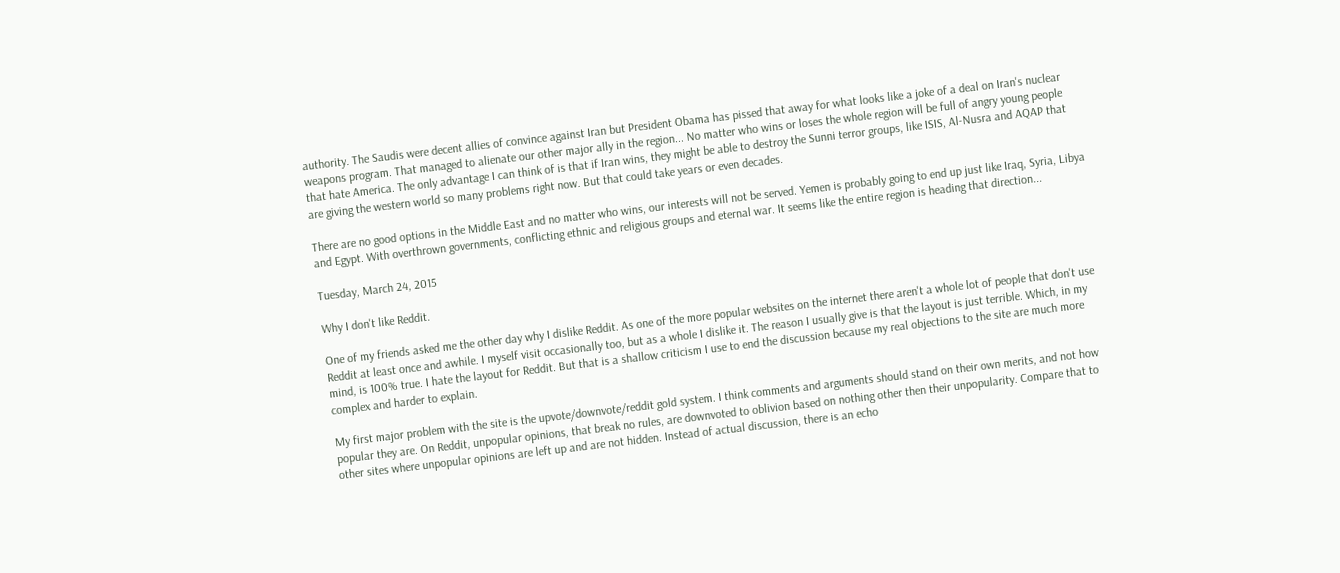authority. The Saudis were decent allies of convince against Iran but President Obama has pissed that away for what looks like a joke of a deal on Iran's nuclear weapons program. That managed to alienate our other major ally in the region... No matter who wins or loses the whole region will be full of angry young people that hate America. The only advantage I can think of is that if Iran wins, they might be able to destroy the Sunni terror groups, like ISIS, Al-Nusra and AQAP that are giving the western world so many problems right now. But that could take years or even decades.

There are no good options in the Middle East and no matter who wins, our interests will not be served. Yemen is probably going to end up just like Iraq, Syria, Libya and Egypt. With overthrown governments, conflicting ethnic and religious groups and eternal war. It seems like the entire region is heading that direction...

Tuesday, March 24, 2015

Why I don't like Reddit.

One of my friends asked me the other day why I dislike Reddit. As one of the more popular websites on the internet there aren't a whole lot of people that don't use Reddit at least once and awhile. I myself visit occasionally too, but as a whole I dislike it. The reason I usually give is that the layout is just terrible. Which, in my mind, is 100% true. I hate the layout for Reddit. But that is a shallow criticism I use to end the discussion because my real objections to the site are much more complex and harder to explain.

My first major problem with the site is the upvote/downvote/reddit gold system. I think comments and arguments should stand on their own merits, and not how popular they are. On Reddit, unpopular opinions, that break no rules, are downvoted to oblivion based on nothing other then their unpopularity. Compare that to other sites where unpopular opinions are left up and are not hidden. Instead of actual discussion, there is an echo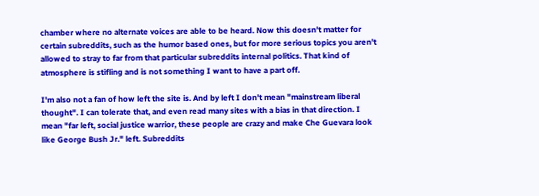chamber where no alternate voices are able to be heard. Now this doesn't matter for certain subreddits, such as the humor based ones, but for more serious topics you aren't allowed to stray to far from that particular subreddits internal politics. That kind of atmosphere is stifling and is not something I want to have a part off.

I'm also not a fan of how left the site is. And by left I don't mean "mainstream liberal thought". I can tolerate that, and even read many sites with a bias in that direction. I mean "far left, social justice warrior, these people are crazy and make Che Guevara look like George Bush Jr." left. Subreddits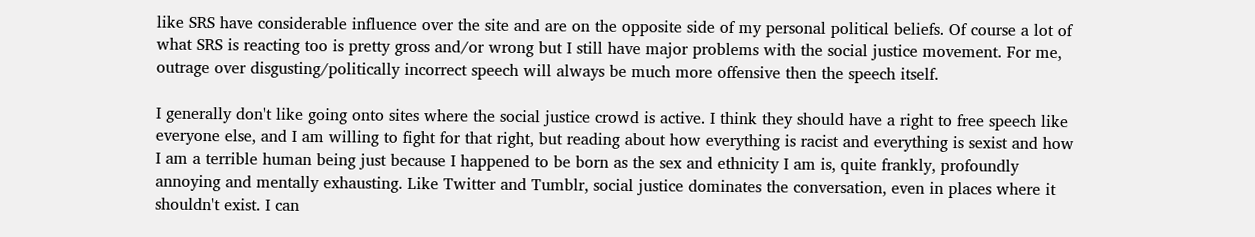like SRS have considerable influence over the site and are on the opposite side of my personal political beliefs. Of course a lot of what SRS is reacting too is pretty gross and/or wrong but I still have major problems with the social justice movement. For me, outrage over disgusting/politically incorrect speech will always be much more offensive then the speech itself.

I generally don't like going onto sites where the social justice crowd is active. I think they should have a right to free speech like everyone else, and I am willing to fight for that right, but reading about how everything is racist and everything is sexist and how I am a terrible human being just because I happened to be born as the sex and ethnicity I am is, quite frankly, profoundly annoying and mentally exhausting. Like Twitter and Tumblr, social justice dominates the conversation, even in places where it shouldn't exist. I can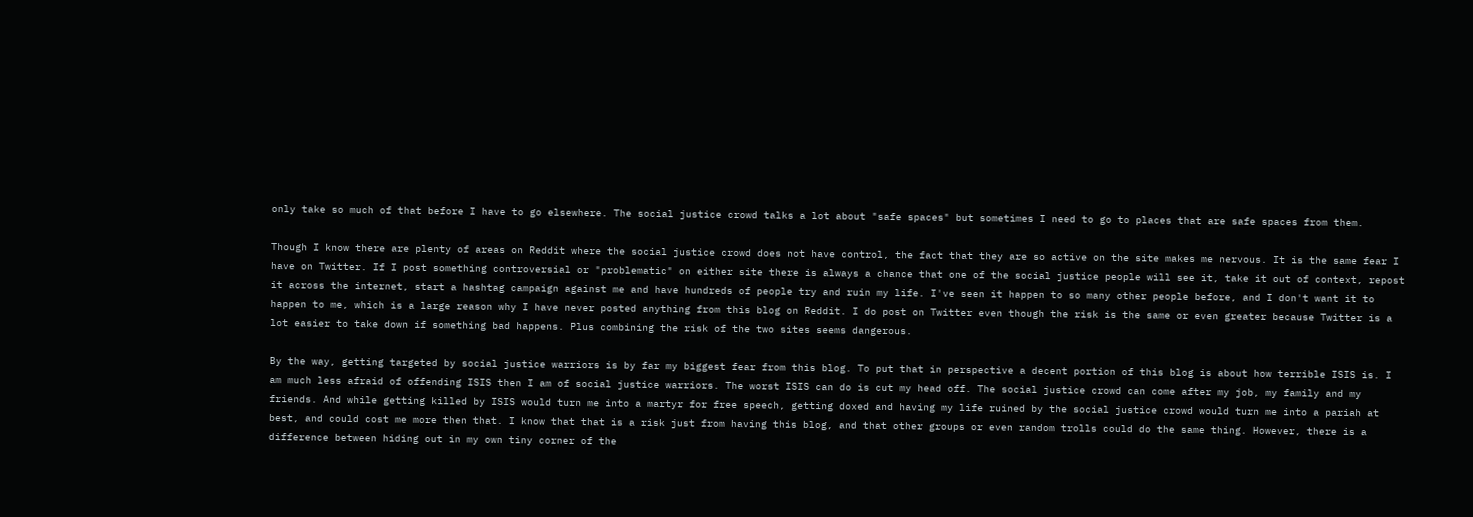only take so much of that before I have to go elsewhere. The social justice crowd talks a lot about "safe spaces" but sometimes I need to go to places that are safe spaces from them.

Though I know there are plenty of areas on Reddit where the social justice crowd does not have control, the fact that they are so active on the site makes me nervous. It is the same fear I have on Twitter. If I post something controversial or "problematic" on either site there is always a chance that one of the social justice people will see it, take it out of context, repost it across the internet, start a hashtag campaign against me and have hundreds of people try and ruin my life. I've seen it happen to so many other people before, and I don't want it to happen to me, which is a large reason why I have never posted anything from this blog on Reddit. I do post on Twitter even though the risk is the same or even greater because Twitter is a lot easier to take down if something bad happens. Plus combining the risk of the two sites seems dangerous.

By the way, getting targeted by social justice warriors is by far my biggest fear from this blog. To put that in perspective a decent portion of this blog is about how terrible ISIS is. I am much less afraid of offending ISIS then I am of social justice warriors. The worst ISIS can do is cut my head off. The social justice crowd can come after my job, my family and my friends. And while getting killed by ISIS would turn me into a martyr for free speech, getting doxed and having my life ruined by the social justice crowd would turn me into a pariah at best, and could cost me more then that. I know that that is a risk just from having this blog, and that other groups or even random trolls could do the same thing. However, there is a difference between hiding out in my own tiny corner of the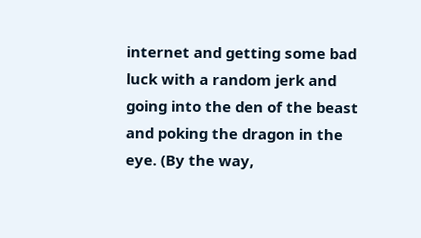internet and getting some bad luck with a random jerk and going into the den of the beast and poking the dragon in the eye. (By the way,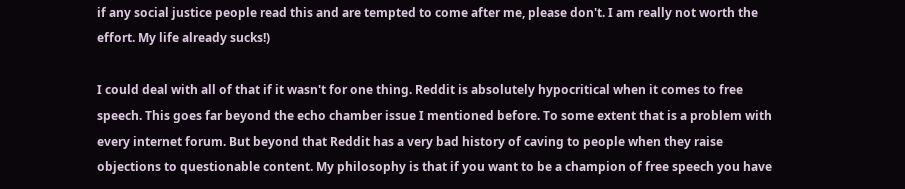if any social justice people read this and are tempted to come after me, please don't. I am really not worth the effort. My life already sucks!)

I could deal with all of that if it wasn't for one thing. Reddit is absolutely hypocritical when it comes to free speech. This goes far beyond the echo chamber issue I mentioned before. To some extent that is a problem with every internet forum. But beyond that Reddit has a very bad history of caving to people when they raise objections to questionable content. My philosophy is that if you want to be a champion of free speech you have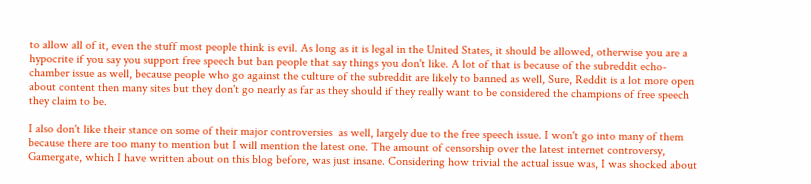to allow all of it, even the stuff most people think is evil. As long as it is legal in the United States, it should be allowed, otherwise you are a hypocrite if you say you support free speech but ban people that say things you don't like. A lot of that is because of the subreddit echo-chamber issue as well, because people who go against the culture of the subreddit are likely to banned as well, Sure, Reddit is a lot more open about content then many sites but they don't go nearly as far as they should if they really want to be considered the champions of free speech they claim to be.

I also don't like their stance on some of their major controversies  as well, largely due to the free speech issue. I won't go into many of them because there are too many to mention but I will mention the latest one. The amount of censorship over the latest internet controversy, Gamergate, which I have written about on this blog before, was just insane. Considering how trivial the actual issue was, I was shocked about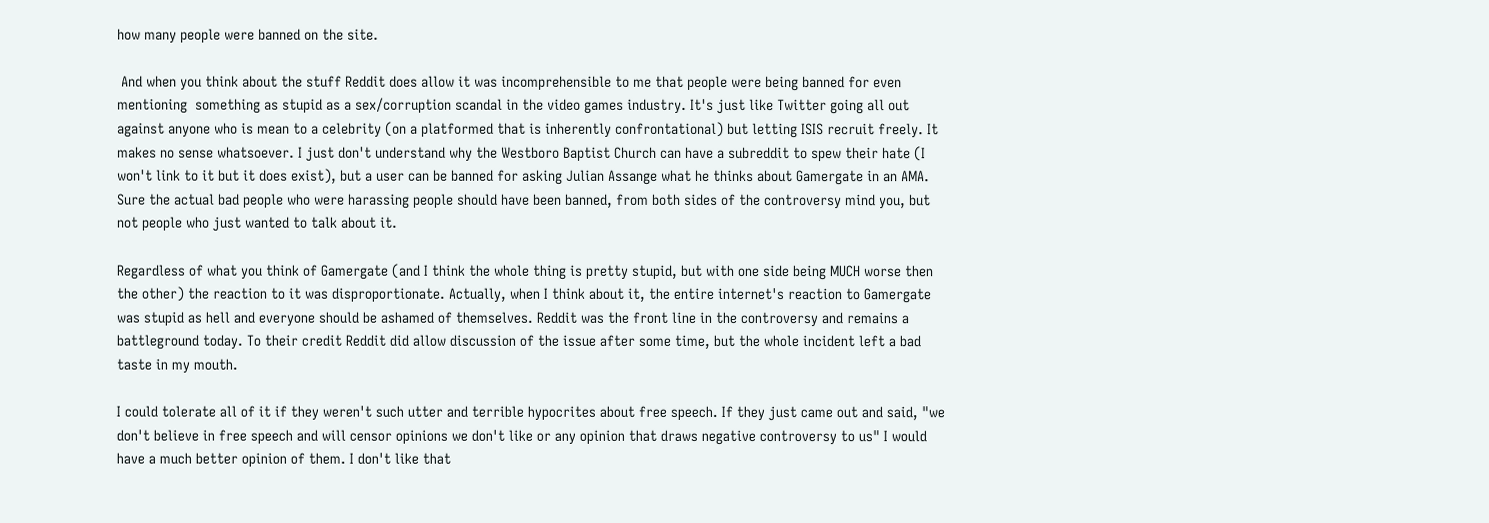how many people were banned on the site.

 And when you think about the stuff Reddit does allow it was incomprehensible to me that people were being banned for even mentioning  something as stupid as a sex/corruption scandal in the video games industry. It's just like Twitter going all out against anyone who is mean to a celebrity (on a platformed that is inherently confrontational) but letting ISIS recruit freely. It makes no sense whatsoever. I just don't understand why the Westboro Baptist Church can have a subreddit to spew their hate (I won't link to it but it does exist), but a user can be banned for asking Julian Assange what he thinks about Gamergate in an AMA. Sure the actual bad people who were harassing people should have been banned, from both sides of the controversy mind you, but not people who just wanted to talk about it.

Regardless of what you think of Gamergate (and I think the whole thing is pretty stupid, but with one side being MUCH worse then the other) the reaction to it was disproportionate. Actually, when I think about it, the entire internet's reaction to Gamergate was stupid as hell and everyone should be ashamed of themselves. Reddit was the front line in the controversy and remains a battleground today. To their credit Reddit did allow discussion of the issue after some time, but the whole incident left a bad taste in my mouth.

I could tolerate all of it if they weren't such utter and terrible hypocrites about free speech. If they just came out and said, "we don't believe in free speech and will censor opinions we don't like or any opinion that draws negative controversy to us" I would have a much better opinion of them. I don't like that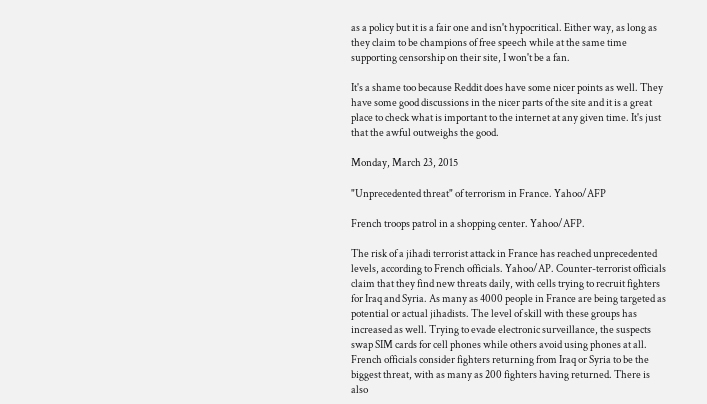as a policy but it is a fair one and isn't hypocritical. Either way, as long as they claim to be champions of free speech while at the same time supporting censorship on their site, I won't be a fan.

It's a shame too because Reddit does have some nicer points as well. They have some good discussions in the nicer parts of the site and it is a great place to check what is important to the internet at any given time. It's just that the awful outweighs the good.

Monday, March 23, 2015

"Unprecedented threat" of terrorism in France. Yahoo/AFP

French troops patrol in a shopping center. Yahoo/AFP.

The risk of a jihadi terrorist attack in France has reached unprecedented levels, according to French officials. Yahoo/AP. Counter-terrorist officials claim that they find new threats daily, with cells trying to recruit fighters for Iraq and Syria. As many as 4000 people in France are being targeted as potential or actual jihadists. The level of skill with these groups has increased as well. Trying to evade electronic surveillance, the suspects swap SIM cards for cell phones while others avoid using phones at all. French officials consider fighters returning from Iraq or Syria to be the biggest threat, with as many as 200 fighters having returned. There is also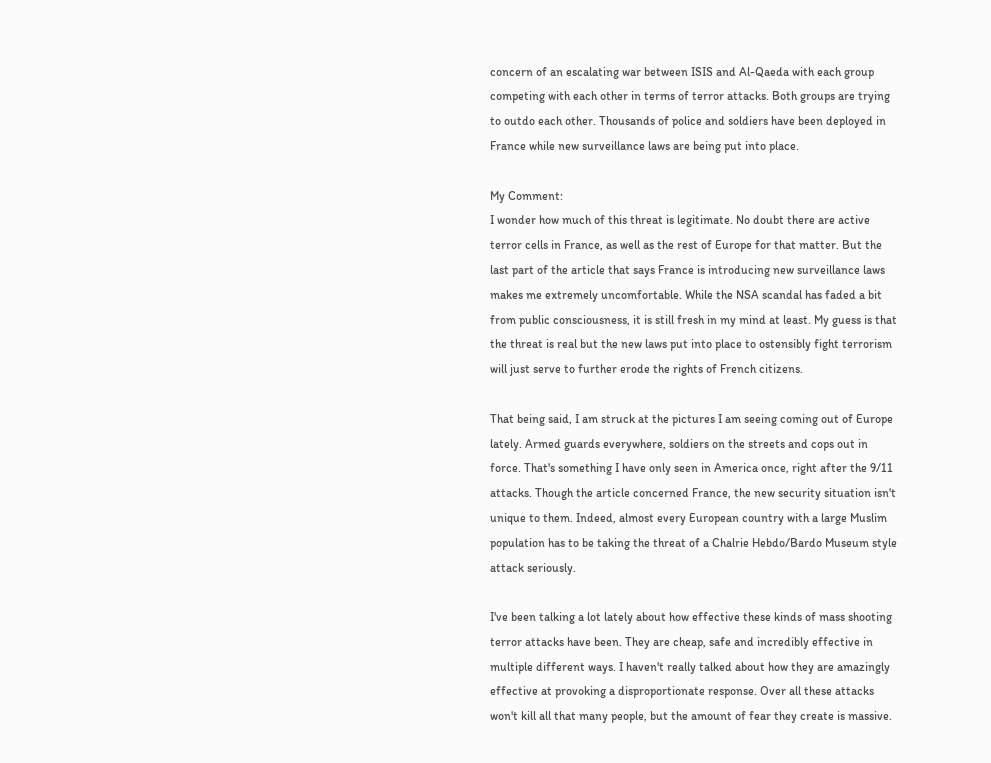concern of an escalating war between ISIS and Al-Qaeda with each group competing with each other in terms of terror attacks. Both groups are trying to outdo each other. Thousands of police and soldiers have been deployed in France while new surveillance laws are being put into place.

My Comment:
I wonder how much of this threat is legitimate. No doubt there are active terror cells in France, as well as the rest of Europe for that matter. But the last part of the article that says France is introducing new surveillance laws makes me extremely uncomfortable. While the NSA scandal has faded a bit from public consciousness, it is still fresh in my mind at least. My guess is that the threat is real but the new laws put into place to ostensibly fight terrorism will just serve to further erode the rights of French citizens.

That being said, I am struck at the pictures I am seeing coming out of Europe lately. Armed guards everywhere, soldiers on the streets and cops out in force. That's something I have only seen in America once, right after the 9/11 attacks. Though the article concerned France, the new security situation isn't unique to them. Indeed, almost every European country with a large Muslim population has to be taking the threat of a Chalrie Hebdo/Bardo Museum style attack seriously.

I've been talking a lot lately about how effective these kinds of mass shooting terror attacks have been. They are cheap, safe and incredibly effective in multiple different ways. I haven't really talked about how they are amazingly effective at provoking a disproportionate response. Over all these attacks won't kill all that many people, but the amount of fear they create is massive.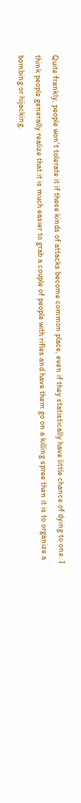Quite frankly, people won't tolerate it if these kinds of attacks become common place, even if they statistically have little chance of dying to one. I think people generally realize that it is much easier to grab a couple of people with rifles and have them go on a killing spree then it is to organize a bombing or hijacking.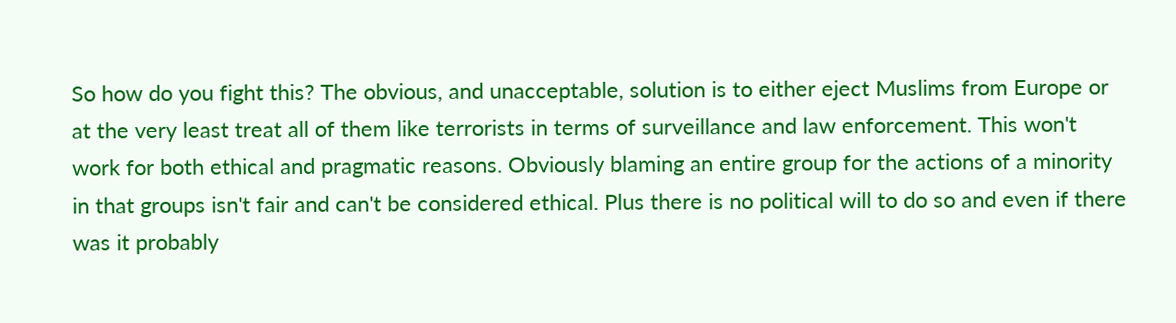So how do you fight this? The obvious, and unacceptable, solution is to either eject Muslims from Europe or at the very least treat all of them like terrorists in terms of surveillance and law enforcement. This won't work for both ethical and pragmatic reasons. Obviously blaming an entire group for the actions of a minority in that groups isn't fair and can't be considered ethical. Plus there is no political will to do so and even if there was it probably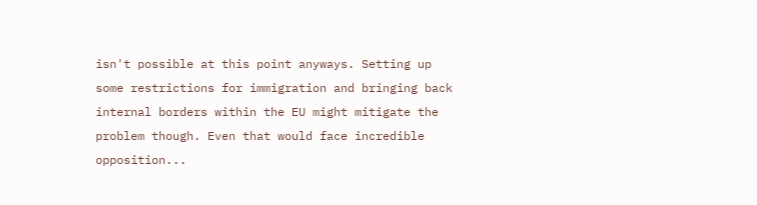isn't possible at this point anyways. Setting up some restrictions for immigration and bringing back internal borders within the EU might mitigate the problem though. Even that would face incredible opposition...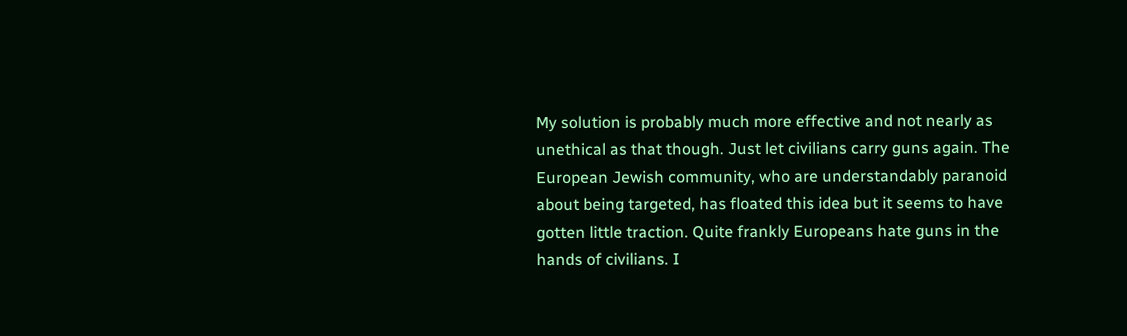My solution is probably much more effective and not nearly as unethical as that though. Just let civilians carry guns again. The European Jewish community, who are understandably paranoid about being targeted, has floated this idea but it seems to have gotten little traction. Quite frankly Europeans hate guns in the hands of civilians. I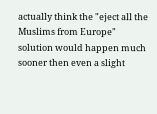actually think the "eject all the Muslims from Europe" solution would happen much sooner then even a slight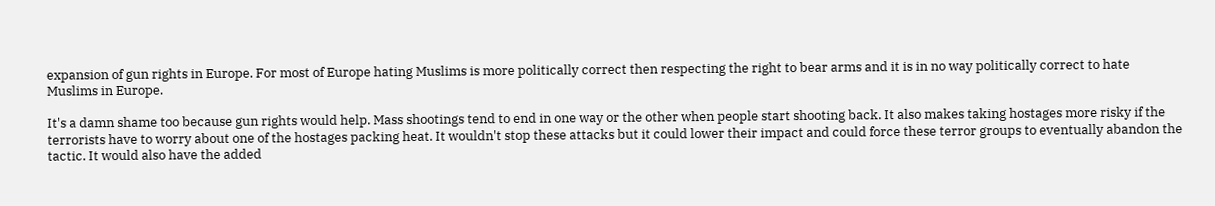expansion of gun rights in Europe. For most of Europe hating Muslims is more politically correct then respecting the right to bear arms and it is in no way politically correct to hate Muslims in Europe.

It's a damn shame too because gun rights would help. Mass shootings tend to end in one way or the other when people start shooting back. It also makes taking hostages more risky if the terrorists have to worry about one of the hostages packing heat. It wouldn't stop these attacks but it could lower their impact and could force these terror groups to eventually abandon the tactic. It would also have the added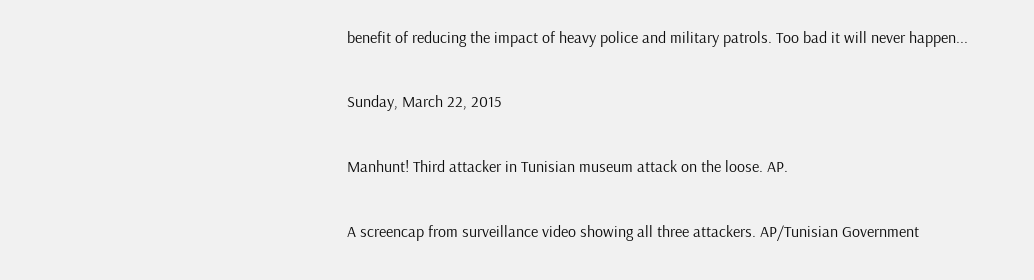benefit of reducing the impact of heavy police and military patrols. Too bad it will never happen...

Sunday, March 22, 2015

Manhunt! Third attacker in Tunisian museum attack on the loose. AP.

A screencap from surveillance video showing all three attackers. AP/Tunisian Government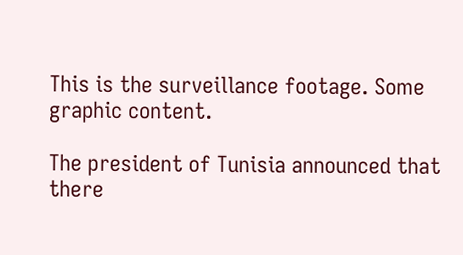This is the surveillance footage. Some graphic content.

The president of Tunisia announced that there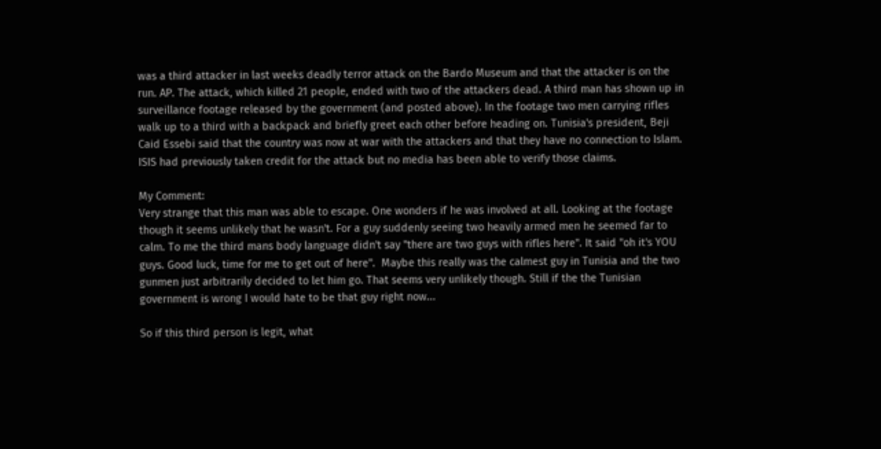was a third attacker in last weeks deadly terror attack on the Bardo Museum and that the attacker is on the run. AP. The attack, which killed 21 people, ended with two of the attackers dead. A third man has shown up in surveillance footage released by the government (and posted above). In the footage two men carrying rifles walk up to a third with a backpack and briefly greet each other before heading on. Tunisia's president, Beji Caid Essebi said that the country was now at war with the attackers and that they have no connection to Islam. ISIS had previously taken credit for the attack but no media has been able to verify those claims.

My Comment:
Very strange that this man was able to escape. One wonders if he was involved at all. Looking at the footage though it seems unlikely that he wasn't. For a guy suddenly seeing two heavily armed men he seemed far to calm. To me the third mans body language didn't say "there are two guys with rifles here". It said "oh it's YOU guys. Good luck, time for me to get out of here".  Maybe this really was the calmest guy in Tunisia and the two gunmen just arbitrarily decided to let him go. That seems very unlikely though. Still if the the Tunisian government is wrong I would hate to be that guy right now...

So if this third person is legit, what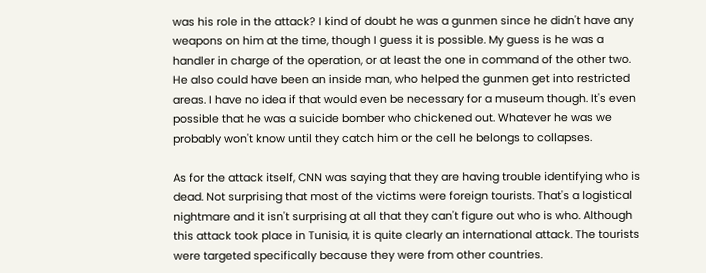was his role in the attack? I kind of doubt he was a gunmen since he didn't have any weapons on him at the time, though I guess it is possible. My guess is he was a handler in charge of the operation, or at least the one in command of the other two. He also could have been an inside man, who helped the gunmen get into restricted areas. I have no idea if that would even be necessary for a museum though. It's even possible that he was a suicide bomber who chickened out. Whatever he was we probably won't know until they catch him or the cell he belongs to collapses.

As for the attack itself, CNN was saying that they are having trouble identifying who is dead. Not surprising that most of the victims were foreign tourists. That's a logistical nightmare and it isn't surprising at all that they can't figure out who is who. Although this attack took place in Tunisia, it is quite clearly an international attack. The tourists were targeted specifically because they were from other countries.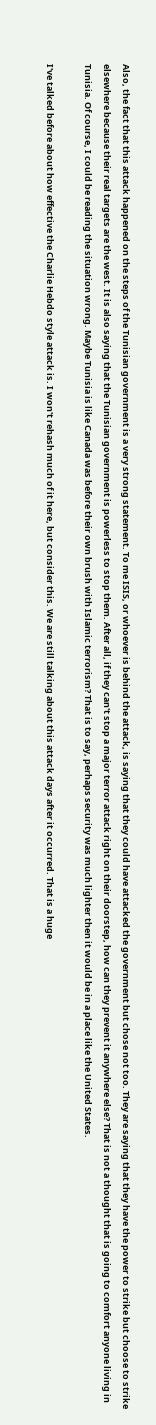Also, the fact that this attack happened on the steps of the Tunisian government is a very strong statement. To me ISIS, or whoever is behind the attack, is saying that they could have attacked the government but chose not too. They are saying that they have the power to strike but choose to strike elsewhere because their real targets are the west. It is also saying that the Tunisian government is powerless to stop them. After all, if they can't stop a major terror attack right on their doorstep, how can they prevent it anywhere else? That is not a thought that is going to comfort anyone living in Tunisia. Of course, I could be reading the situation wrong. Maybe Tunisia is like Canada was before their own brush with Islamic terrorism? That is to say, perhaps security was much lighter then it would be in a place like the United States.

I've talked before about how effective the Charlie Hebdo style attack is. I won't rehash much of it here, but consider this. We are still talking about this attack days after it occurred. That is a huge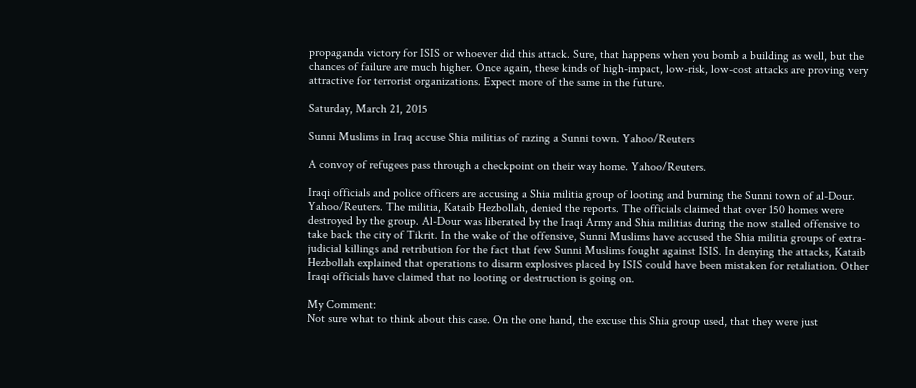propaganda victory for ISIS or whoever did this attack. Sure, that happens when you bomb a building as well, but the chances of failure are much higher. Once again, these kinds of high-impact, low-risk, low-cost attacks are proving very attractive for terrorist organizations. Expect more of the same in the future.

Saturday, March 21, 2015

Sunni Muslims in Iraq accuse Shia militias of razing a Sunni town. Yahoo/Reuters

A convoy of refugees pass through a checkpoint on their way home. Yahoo/Reuters.

Iraqi officials and police officers are accusing a Shia militia group of looting and burning the Sunni town of al-Dour. Yahoo/Reuters. The militia, Kataib Hezbollah, denied the reports. The officials claimed that over 150 homes were destroyed by the group. Al-Dour was liberated by the Iraqi Army and Shia militias during the now stalled offensive to take back the city of Tikrit. In the wake of the offensive, Sunni Muslims have accused the Shia militia groups of extra-judicial killings and retribution for the fact that few Sunni Muslims fought against ISIS. In denying the attacks, Kataib Hezbollah explained that operations to disarm explosives placed by ISIS could have been mistaken for retaliation. Other Iraqi officials have claimed that no looting or destruction is going on.

My Comment:
Not sure what to think about this case. On the one hand, the excuse this Shia group used, that they were just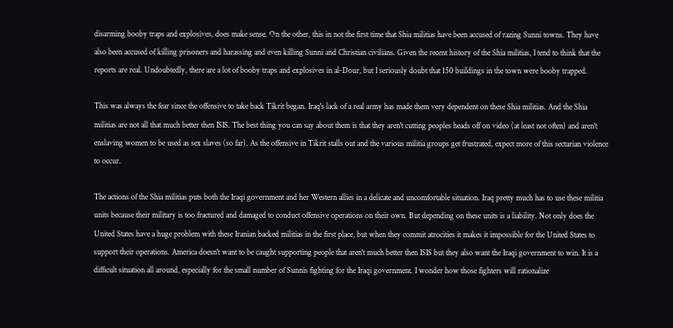disarming booby traps and explosives, does make sense. On the other, this in not the first time that Shia militias have been accused of razing Sunni towns. They have also been accused of killing prisoners and harassing and even killing Sunni and Christian civilians. Given the recent history of the Shia militias, I tend to think that the reports are real. Undoubtedly, there are a lot of booby traps and explosives in al-Dour, but I seriously doubt that 150 buildings in the town were booby trapped.

This was always the fear since the offensive to take back Tikrit began. Iraq's lack of a real army has made them very dependent on these Shia militias. And the Shia militias are not all that much better then ISIS. The best thing you can say about them is that they aren't cutting peoples heads off on video (at least not often) and aren't enslaving women to be used as sex slaves (so far). As the offensive in Tikrit stalls out and the various militia groups get frustrated, expect more of this sectarian violence to occur.

The actions of the Shia militias puts both the Iraqi government and her Western allies in a delicate and uncomfortable situation. Iraq pretty much has to use these militia units because their military is too fractured and damaged to conduct offensive operations on their own. But depending on these units is a liability. Not only does the United States have a huge problem with these Iranian backed militias in the first place, but when they commit atrocities it makes it impossible for the United States to support their operations. America doesn't want to be caught supporting people that aren't much better then ISIS but they also want the Iraqi government to win. It is a difficult situation all around, especially for the small number of Sunnis fighting for the Iraqi government. I wonder how those fighters will rationalize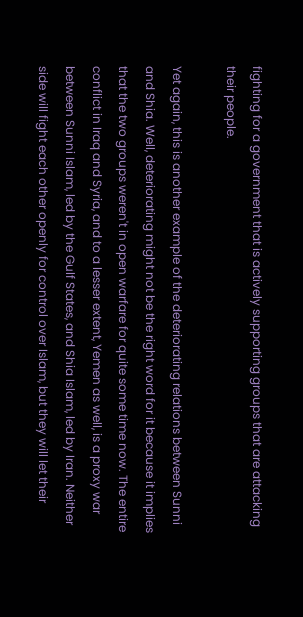fighting for a government that is actively supporting groups that are attacking their people.

Yet again, this is another example of the deteriorating relations between Sunni and Shia. Well, deteriorating might not be the right word for it because it implies that the two groups weren't in open warfare for quite some time now. The entire conflict in Iraq and Syria, and to a lesser extent, Yemen as well, is a proxy war between Sunni Islam, led by the Gulf States, and Shia Islam, led by Iran. Neither side will fight each other openly for control over Islam, but they will let their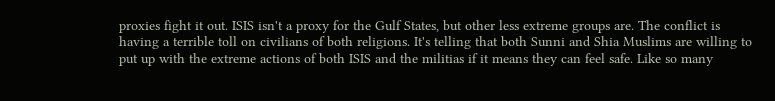proxies fight it out. ISIS isn't a proxy for the Gulf States, but other less extreme groups are. The conflict is having a terrible toll on civilians of both religions. It's telling that both Sunni and Shia Muslims are willing to put up with the extreme actions of both ISIS and the militias if it means they can feel safe. Like so many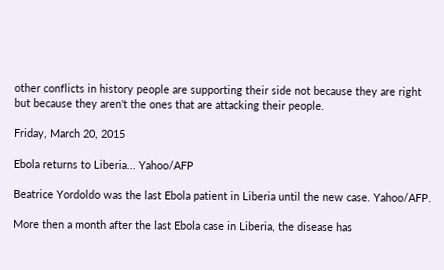other conflicts in history people are supporting their side not because they are right but because they aren't the ones that are attacking their people.

Friday, March 20, 2015

Ebola returns to Liberia... Yahoo/AFP

Beatrice Yordoldo was the last Ebola patient in Liberia until the new case. Yahoo/AFP.

More then a month after the last Ebola case in Liberia, the disease has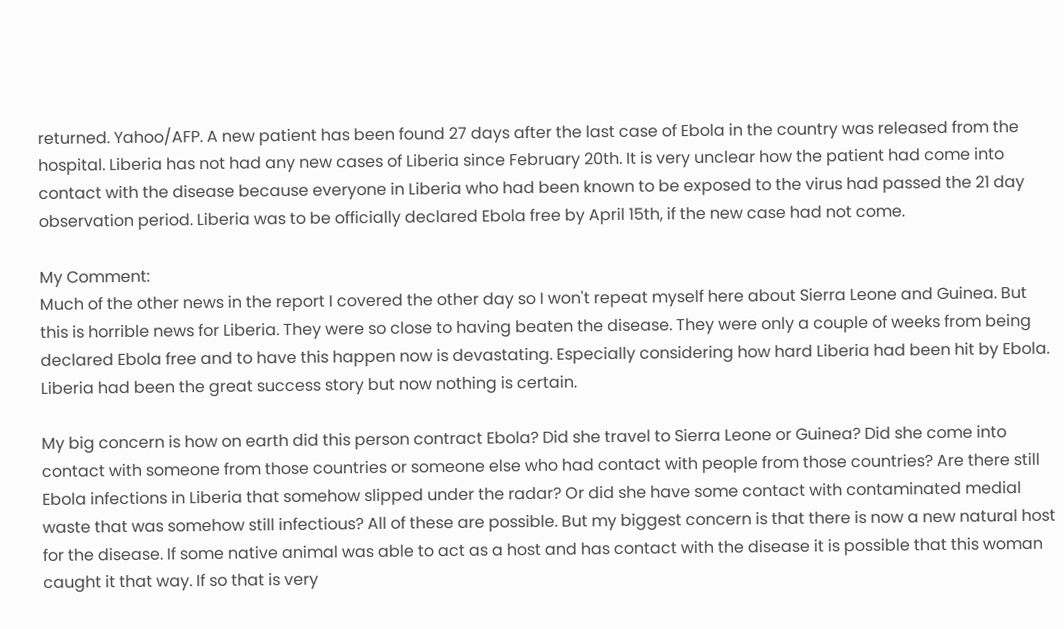returned. Yahoo/AFP. A new patient has been found 27 days after the last case of Ebola in the country was released from the hospital. Liberia has not had any new cases of Liberia since February 20th. It is very unclear how the patient had come into contact with the disease because everyone in Liberia who had been known to be exposed to the virus had passed the 21 day observation period. Liberia was to be officially declared Ebola free by April 15th, if the new case had not come.

My Comment:
Much of the other news in the report I covered the other day so I won't repeat myself here about Sierra Leone and Guinea. But this is horrible news for Liberia. They were so close to having beaten the disease. They were only a couple of weeks from being declared Ebola free and to have this happen now is devastating. Especially considering how hard Liberia had been hit by Ebola. Liberia had been the great success story but now nothing is certain.

My big concern is how on earth did this person contract Ebola? Did she travel to Sierra Leone or Guinea? Did she come into contact with someone from those countries or someone else who had contact with people from those countries? Are there still Ebola infections in Liberia that somehow slipped under the radar? Or did she have some contact with contaminated medial waste that was somehow still infectious? All of these are possible. But my biggest concern is that there is now a new natural host for the disease. If some native animal was able to act as a host and has contact with the disease it is possible that this woman caught it that way. If so that is very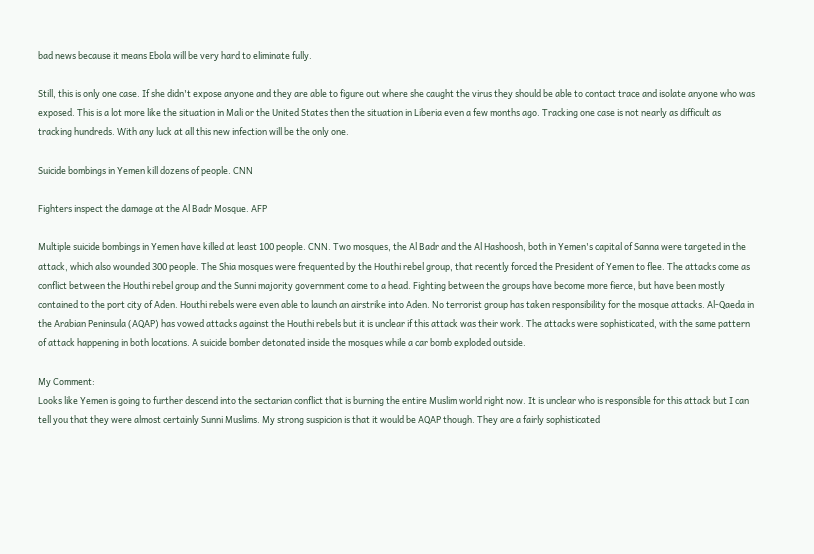bad news because it means Ebola will be very hard to eliminate fully.

Still, this is only one case. If she didn't expose anyone and they are able to figure out where she caught the virus they should be able to contact trace and isolate anyone who was exposed. This is a lot more like the situation in Mali or the United States then the situation in Liberia even a few months ago. Tracking one case is not nearly as difficult as tracking hundreds. With any luck at all this new infection will be the only one.

Suicide bombings in Yemen kill dozens of people. CNN

Fighters inspect the damage at the Al Badr Mosque. AFP

Multiple suicide bombings in Yemen have killed at least 100 people. CNN. Two mosques, the Al Badr and the Al Hashoosh, both in Yemen's capital of Sanna were targeted in the attack, which also wounded 300 people. The Shia mosques were frequented by the Houthi rebel group, that recently forced the President of Yemen to flee. The attacks come as conflict between the Houthi rebel group and the Sunni majority government come to a head. Fighting between the groups have become more fierce, but have been mostly contained to the port city of Aden. Houthi rebels were even able to launch an airstrike into Aden. No terrorist group has taken responsibility for the mosque attacks. Al-Qaeda in the Arabian Peninsula (AQAP) has vowed attacks against the Houthi rebels but it is unclear if this attack was their work. The attacks were sophisticated, with the same pattern of attack happening in both locations. A suicide bomber detonated inside the mosques while a car bomb exploded outside.

My Comment:
Looks like Yemen is going to further descend into the sectarian conflict that is burning the entire Muslim world right now. It is unclear who is responsible for this attack but I can tell you that they were almost certainly Sunni Muslims. My strong suspicion is that it would be AQAP though. They are a fairly sophisticated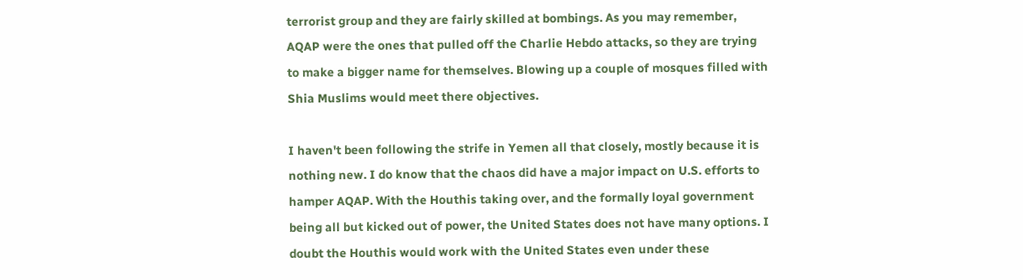terrorist group and they are fairly skilled at bombings. As you may remember, AQAP were the ones that pulled off the Charlie Hebdo attacks, so they are trying to make a bigger name for themselves. Blowing up a couple of mosques filled with Shia Muslims would meet there objectives.

I haven't been following the strife in Yemen all that closely, mostly because it is nothing new. I do know that the chaos did have a major impact on U.S. efforts to hamper AQAP. With the Houthis taking over, and the formally loyal government being all but kicked out of power, the United States does not have many options. I doubt the Houthis would work with the United States even under these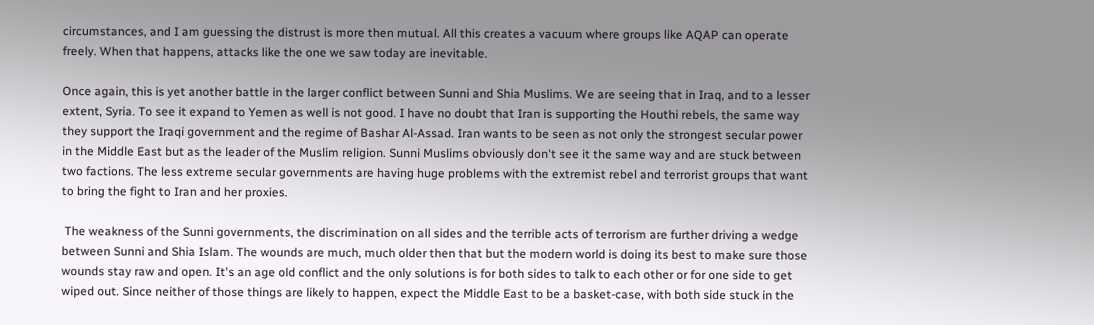circumstances, and I am guessing the distrust is more then mutual. All this creates a vacuum where groups like AQAP can operate freely. When that happens, attacks like the one we saw today are inevitable.

Once again, this is yet another battle in the larger conflict between Sunni and Shia Muslims. We are seeing that in Iraq, and to a lesser extent, Syria. To see it expand to Yemen as well is not good. I have no doubt that Iran is supporting the Houthi rebels, the same way they support the Iraqi government and the regime of Bashar Al-Assad. Iran wants to be seen as not only the strongest secular power in the Middle East but as the leader of the Muslim religion. Sunni Muslims obviously don't see it the same way and are stuck between two factions. The less extreme secular governments are having huge problems with the extremist rebel and terrorist groups that want to bring the fight to Iran and her proxies.

 The weakness of the Sunni governments, the discrimination on all sides and the terrible acts of terrorism are further driving a wedge between Sunni and Shia Islam. The wounds are much, much older then that but the modern world is doing its best to make sure those wounds stay raw and open. It's an age old conflict and the only solutions is for both sides to talk to each other or for one side to get wiped out. Since neither of those things are likely to happen, expect the Middle East to be a basket-case, with both side stuck in the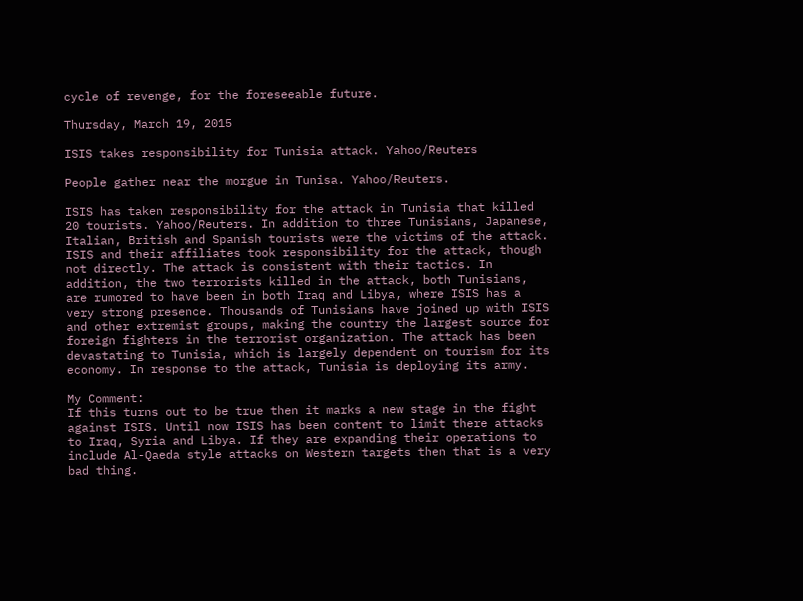cycle of revenge, for the foreseeable future.

Thursday, March 19, 2015

ISIS takes responsibility for Tunisia attack. Yahoo/Reuters

People gather near the morgue in Tunisa. Yahoo/Reuters.

ISIS has taken responsibility for the attack in Tunisia that killed 20 tourists. Yahoo/Reuters. In addition to three Tunisians, Japanese, Italian, British and Spanish tourists were the victims of the attack. ISIS and their affiliates took responsibility for the attack, though not directly. The attack is consistent with their tactics. In addition, the two terrorists killed in the attack, both Tunisians, are rumored to have been in both Iraq and Libya, where ISIS has a very strong presence. Thousands of Tunisians have joined up with ISIS and other extremist groups, making the country the largest source for foreign fighters in the terrorist organization. The attack has been devastating to Tunisia, which is largely dependent on tourism for its economy. In response to the attack, Tunisia is deploying its army.

My Comment:
If this turns out to be true then it marks a new stage in the fight against ISIS. Until now ISIS has been content to limit there attacks to Iraq, Syria and Libya. If they are expanding their operations to include Al-Qaeda style attacks on Western targets then that is a very bad thing.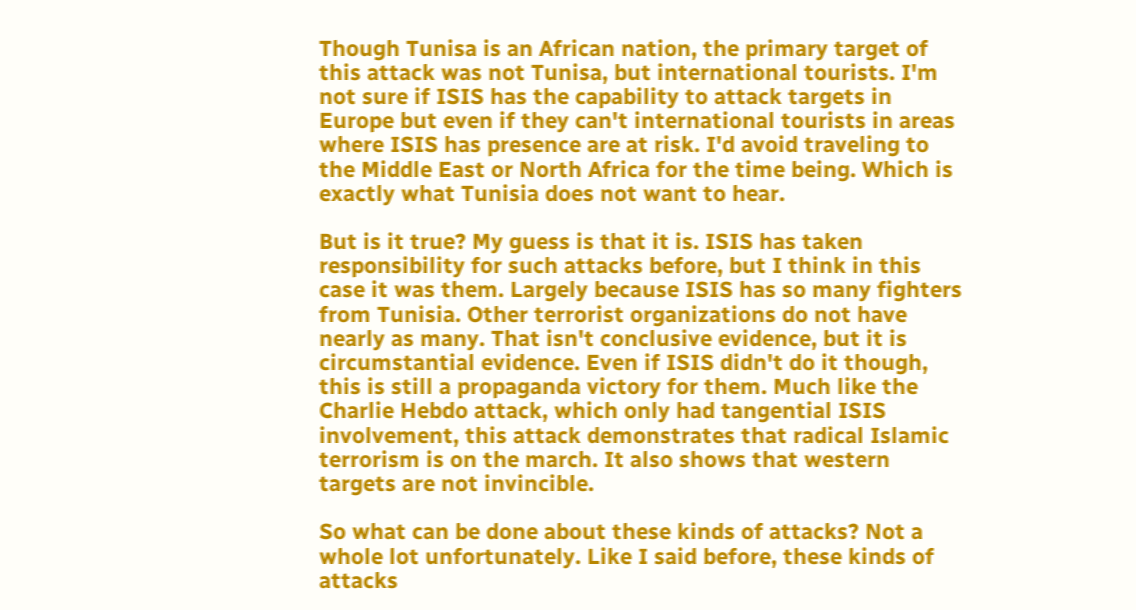Though Tunisa is an African nation, the primary target of this attack was not Tunisa, but international tourists. I'm not sure if ISIS has the capability to attack targets in Europe but even if they can't international tourists in areas where ISIS has presence are at risk. I'd avoid traveling to the Middle East or North Africa for the time being. Which is exactly what Tunisia does not want to hear.

But is it true? My guess is that it is. ISIS has taken responsibility for such attacks before, but I think in this case it was them. Largely because ISIS has so many fighters from Tunisia. Other terrorist organizations do not have nearly as many. That isn't conclusive evidence, but it is circumstantial evidence. Even if ISIS didn't do it though, this is still a propaganda victory for them. Much like the Charlie Hebdo attack, which only had tangential ISIS involvement, this attack demonstrates that radical Islamic terrorism is on the march. It also shows that western targets are not invincible.

So what can be done about these kinds of attacks? Not a whole lot unfortunately. Like I said before, these kinds of attacks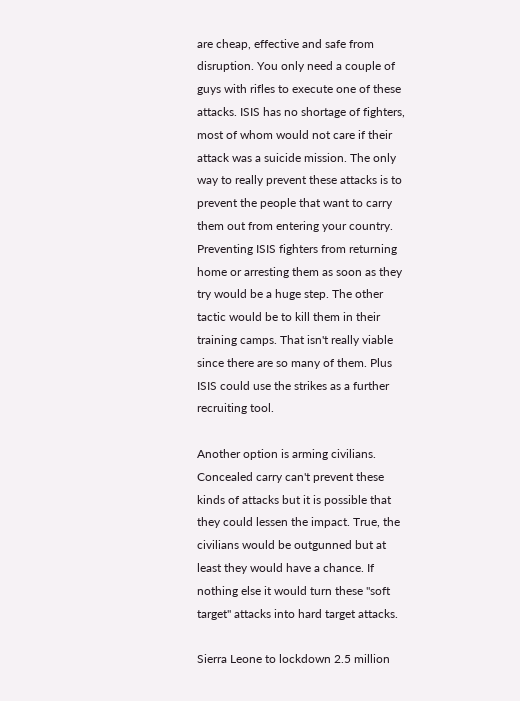are cheap, effective and safe from disruption. You only need a couple of guys with rifles to execute one of these attacks. ISIS has no shortage of fighters, most of whom would not care if their attack was a suicide mission. The only way to really prevent these attacks is to prevent the people that want to carry them out from entering your country. Preventing ISIS fighters from returning home or arresting them as soon as they try would be a huge step. The other tactic would be to kill them in their training camps. That isn't really viable since there are so many of them. Plus ISIS could use the strikes as a further recruiting tool.

Another option is arming civilians. Concealed carry can't prevent these kinds of attacks but it is possible that they could lessen the impact. True, the civilians would be outgunned but at least they would have a chance. If nothing else it would turn these "soft target" attacks into hard target attacks.

Sierra Leone to lockdown 2.5 million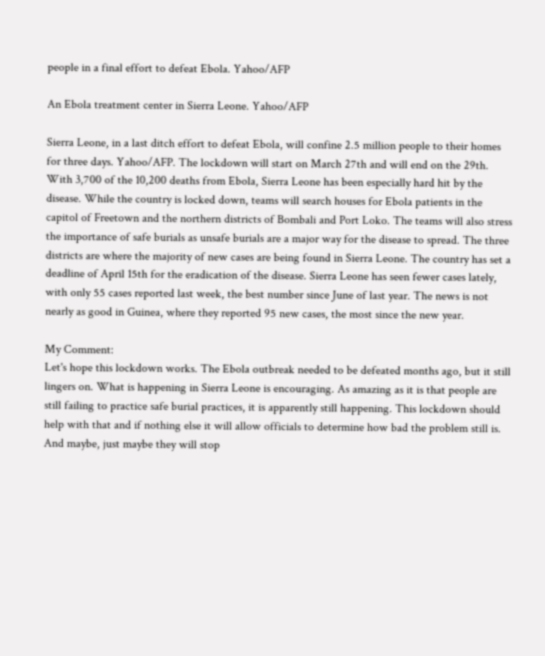people in a final effort to defeat Ebola. Yahoo/AFP

An Ebola treatment center in Sierra Leone. Yahoo/AFP

Sierra Leone, in a last ditch effort to defeat Ebola, will confine 2.5 million people to their homes for three days. Yahoo/AFP. The lockdown will start on March 27th and will end on the 29th. With 3,700 of the 10,200 deaths from Ebola, Sierra Leone has been especially hard hit by the disease. While the country is locked down, teams will search houses for Ebola patients in the capitol of Freetown and the northern districts of Bombali and Port Loko. The teams will also stress the importance of safe burials as unsafe burials are a major way for the disease to spread. The three districts are where the majority of new cases are being found in Sierra Leone. The country has set a deadline of April 15th for the eradication of the disease. Sierra Leone has seen fewer cases lately, with only 55 cases reported last week, the best number since June of last year. The news is not nearly as good in Guinea, where they reported 95 new cases, the most since the new year.

My Comment:
Let's hope this lockdown works. The Ebola outbreak needed to be defeated months ago, but it still lingers on. What is happening in Sierra Leone is encouraging. As amazing as it is that people are still failing to practice safe burial practices, it is apparently still happening. This lockdown should help with that and if nothing else it will allow officials to determine how bad the problem still is. And maybe, just maybe they will stop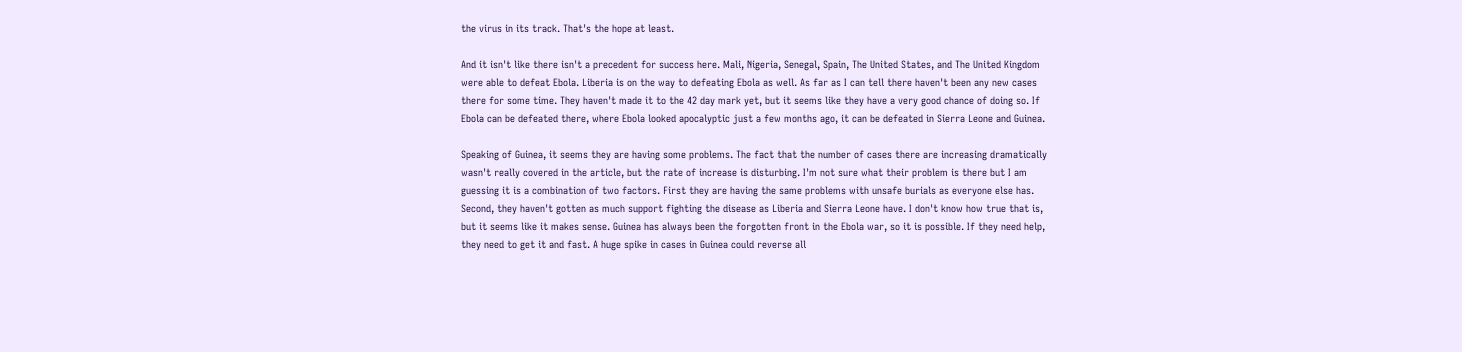the virus in its track. That's the hope at least.

And it isn't like there isn't a precedent for success here. Mali, Nigeria, Senegal, Spain, The United States, and The United Kingdom were able to defeat Ebola. Liberia is on the way to defeating Ebola as well. As far as I can tell there haven't been any new cases there for some time. They haven't made it to the 42 day mark yet, but it seems like they have a very good chance of doing so. If Ebola can be defeated there, where Ebola looked apocalyptic just a few months ago, it can be defeated in Sierra Leone and Guinea.

Speaking of Guinea, it seems they are having some problems. The fact that the number of cases there are increasing dramatically wasn't really covered in the article, but the rate of increase is disturbing. I'm not sure what their problem is there but I am guessing it is a combination of two factors. First they are having the same problems with unsafe burials as everyone else has. Second, they haven't gotten as much support fighting the disease as Liberia and Sierra Leone have. I don't know how true that is, but it seems like it makes sense. Guinea has always been the forgotten front in the Ebola war, so it is possible. If they need help, they need to get it and fast. A huge spike in cases in Guinea could reverse all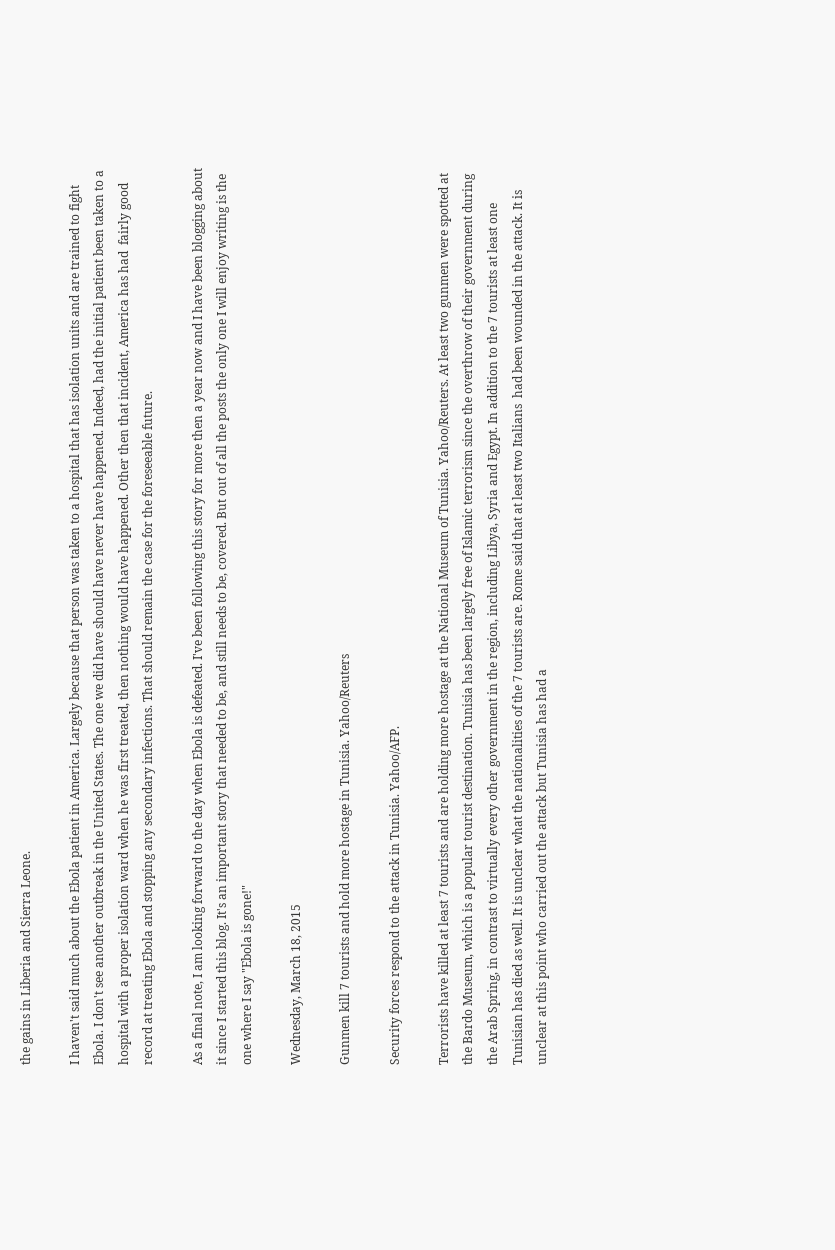the gains in Liberia and Sierra Leone.

I haven't said much about the Ebola patient in America. Largely because that person was taken to a hospital that has isolation units and are trained to fight Ebola. I don't see another outbreak in the United States. The one we did have should have never have happened. Indeed, had the initial patient been taken to a hospital with a proper isolation ward when he was first treated, then nothing would have happened. Other then that incident, America has had  fairly good record at treating Ebola and stopping any secondary infections. That should remain the case for the foreseeable future.

As a final note, I am looking forward to the day when Ebola is defeated. I've been following this story for more then a year now and I have been blogging about it since I started this blog. It's an important story that needed to be, and still needs to be, covered. But out of all the posts the only one I will enjoy writing is the one where I say "Ebola is gone!"

Wednesday, March 18, 2015

Gunmen kill 7 tourists and hold more hostage in Tunisia. Yahoo/Reuters

Security forces respond to the attack in Tunisia. Yahoo/AFP.

Terrorists have killed at least 7 tourists and are holding more hostage at the National Museum of Tunisia. Yahoo/Reuters. At least two gunmen were spotted at the Bardo Museum, which is a popular tourist destination. Tunisia has been largely free of Islamic terrorism since the overthrow of their government during the Arab Spring, in contrast to virtually every other government in the region, including Libya, Syria and Egypt. In addition to the 7 tourists at least one Tunisian has died as well. It is unclear what the nationalities of the 7 tourists are. Rome said that at least two Italians  had been wounded in the attack. It is unclear at this point who carried out the attack but Tunisia has had a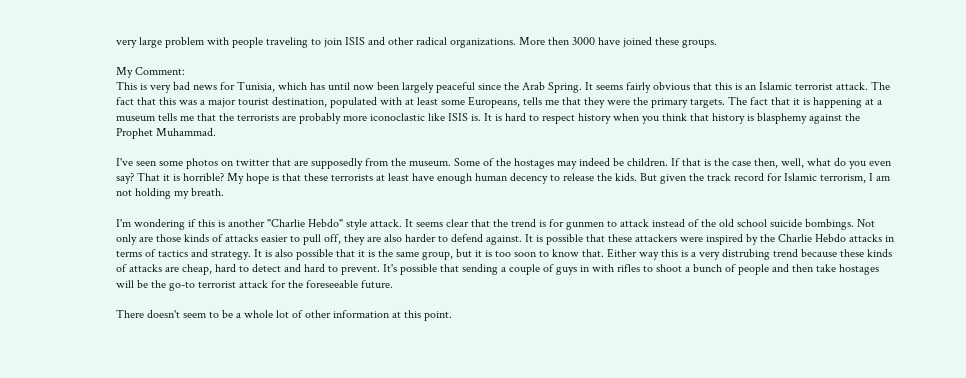very large problem with people traveling to join ISIS and other radical organizations. More then 3000 have joined these groups.

My Comment:
This is very bad news for Tunisia, which has until now been largely peaceful since the Arab Spring. It seems fairly obvious that this is an Islamic terrorist attack. The fact that this was a major tourist destination, populated with at least some Europeans, tells me that they were the primary targets. The fact that it is happening at a museum tells me that the terrorists are probably more iconoclastic like ISIS is. It is hard to respect history when you think that history is blasphemy against the Prophet Muhammad.

I've seen some photos on twitter that are supposedly from the museum. Some of the hostages may indeed be children. If that is the case then, well, what do you even say? That it is horrible? My hope is that these terrorists at least have enough human decency to release the kids. But given the track record for Islamic terrorism, I am not holding my breath.

I'm wondering if this is another "Charlie Hebdo" style attack. It seems clear that the trend is for gunmen to attack instead of the old school suicide bombings. Not only are those kinds of attacks easier to pull off, they are also harder to defend against. It is possible that these attackers were inspired by the Charlie Hebdo attacks in terms of tactics and strategy. It is also possible that it is the same group, but it is too soon to know that. Either way this is a very distrubing trend because these kinds of attacks are cheap, hard to detect and hard to prevent. It's possible that sending a couple of guys in with rifles to shoot a bunch of people and then take hostages will be the go-to terrorist attack for the foreseeable future.

There doesn't seem to be a whole lot of other information at this point.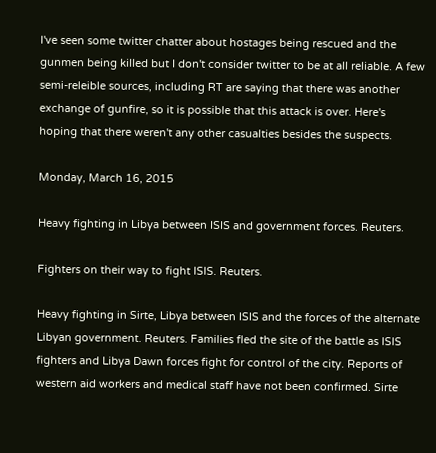I've seen some twitter chatter about hostages being rescued and the gunmen being killed but I don't consider twitter to be at all reliable. A few semi-releible sources, including RT are saying that there was another exchange of gunfire, so it is possible that this attack is over. Here's hoping that there weren't any other casualties besides the suspects.

Monday, March 16, 2015

Heavy fighting in Libya between ISIS and government forces. Reuters.

Fighters on their way to fight ISIS. Reuters.

Heavy fighting in Sirte, Libya between ISIS and the forces of the alternate Libyan government. Reuters. Families fled the site of the battle as ISIS fighters and Libya Dawn forces fight for control of the city. Reports of western aid workers and medical staff have not been confirmed. Sirte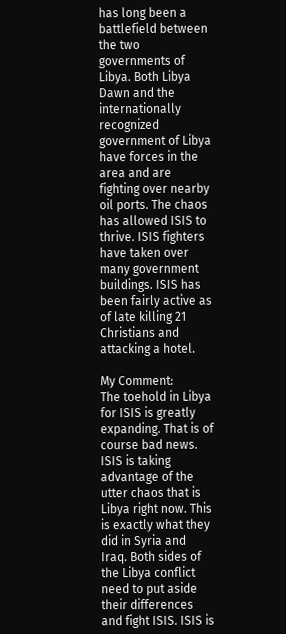has long been a battlefield between the two governments of Libya. Both Libya Dawn and the internationally recognized government of Libya have forces in the area and are fighting over nearby oil ports. The chaos has allowed ISIS to thrive. ISIS fighters have taken over many government buildings. ISIS has been fairly active as of late killing 21 Christians and attacking a hotel.

My Comment:
The toehold in Libya for ISIS is greatly expanding. That is of course bad news. ISIS is taking advantage of the utter chaos that is Libya right now. This is exactly what they did in Syria and Iraq. Both sides of the Libya conflict need to put aside their differences and fight ISIS. ISIS is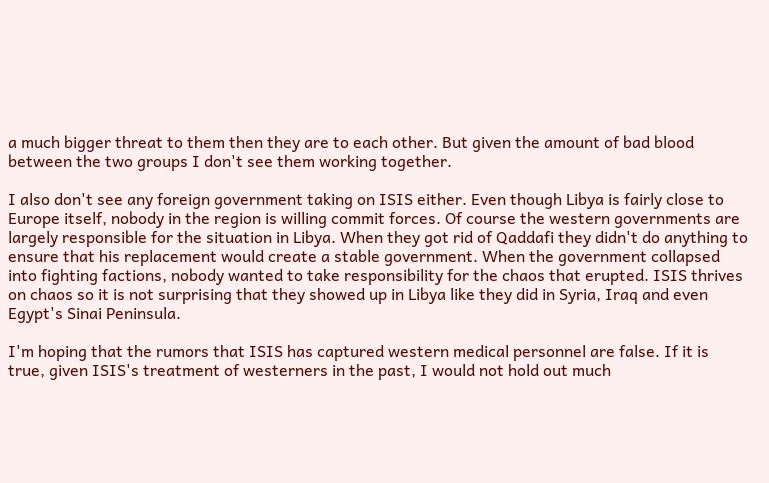a much bigger threat to them then they are to each other. But given the amount of bad blood between the two groups I don't see them working together.

I also don't see any foreign government taking on ISIS either. Even though Libya is fairly close to Europe itself, nobody in the region is willing commit forces. Of course the western governments are largely responsible for the situation in Libya. When they got rid of Qaddafi they didn't do anything to ensure that his replacement would create a stable government. When the government collapsed into fighting factions, nobody wanted to take responsibility for the chaos that erupted. ISIS thrives on chaos so it is not surprising that they showed up in Libya like they did in Syria, Iraq and even Egypt's Sinai Peninsula.

I'm hoping that the rumors that ISIS has captured western medical personnel are false. If it is true, given ISIS's treatment of westerners in the past, I would not hold out much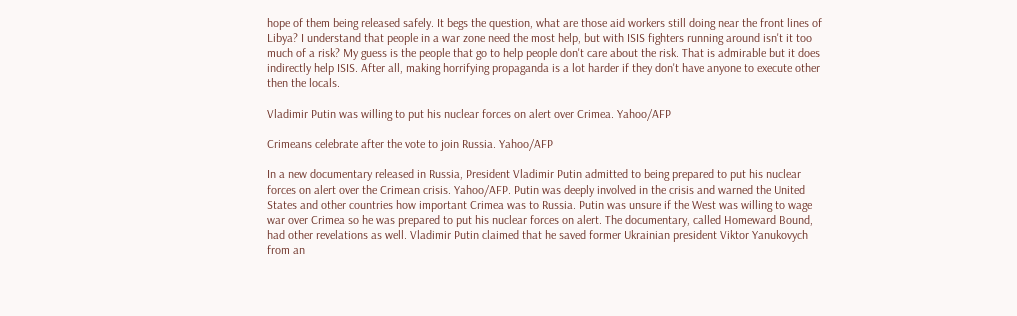hope of them being released safely. It begs the question, what are those aid workers still doing near the front lines of Libya? I understand that people in a war zone need the most help, but with ISIS fighters running around isn't it too much of a risk? My guess is the people that go to help people don't care about the risk. That is admirable but it does indirectly help ISIS. After all, making horrifying propaganda is a lot harder if they don't have anyone to execute other then the locals.

Vladimir Putin was willing to put his nuclear forces on alert over Crimea. Yahoo/AFP

Crimeans celebrate after the vote to join Russia. Yahoo/AFP

In a new documentary released in Russia, President Vladimir Putin admitted to being prepared to put his nuclear forces on alert over the Crimean crisis. Yahoo/AFP. Putin was deeply involved in the crisis and warned the United States and other countries how important Crimea was to Russia. Putin was unsure if the West was willing to wage war over Crimea so he was prepared to put his nuclear forces on alert. The documentary, called Homeward Bound, had other revelations as well. Vladimir Putin claimed that he saved former Ukrainian president Viktor Yanukovych from an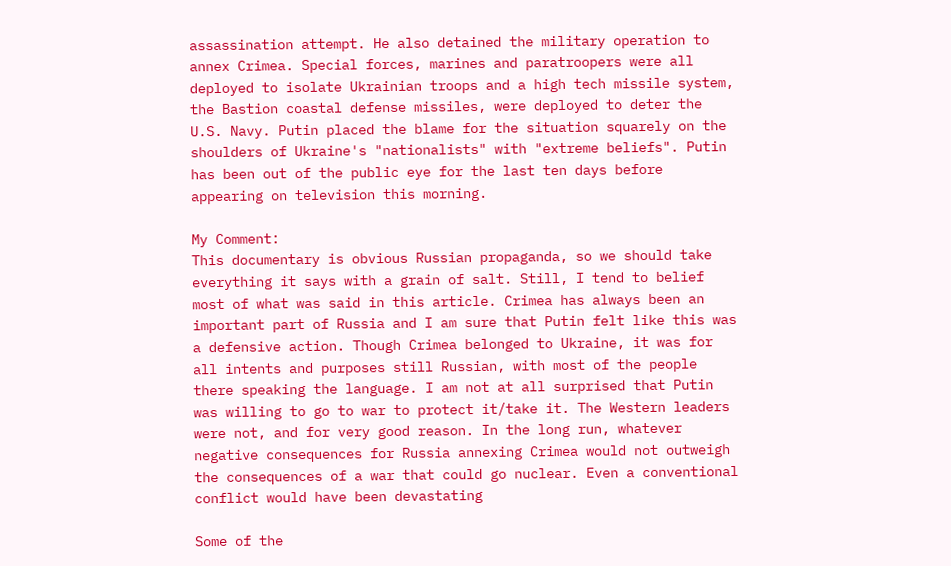assassination attempt. He also detained the military operation to annex Crimea. Special forces, marines and paratroopers were all deployed to isolate Ukrainian troops and a high tech missile system, the Bastion coastal defense missiles, were deployed to deter the U.S. Navy. Putin placed the blame for the situation squarely on the shoulders of Ukraine's "nationalists" with "extreme beliefs". Putin has been out of the public eye for the last ten days before appearing on television this morning.

My Comment:
This documentary is obvious Russian propaganda, so we should take everything it says with a grain of salt. Still, I tend to belief most of what was said in this article. Crimea has always been an important part of Russia and I am sure that Putin felt like this was a defensive action. Though Crimea belonged to Ukraine, it was for all intents and purposes still Russian, with most of the people there speaking the language. I am not at all surprised that Putin was willing to go to war to protect it/take it. The Western leaders were not, and for very good reason. In the long run, whatever negative consequences for Russia annexing Crimea would not outweigh the consequences of a war that could go nuclear. Even a conventional conflict would have been devastating

Some of the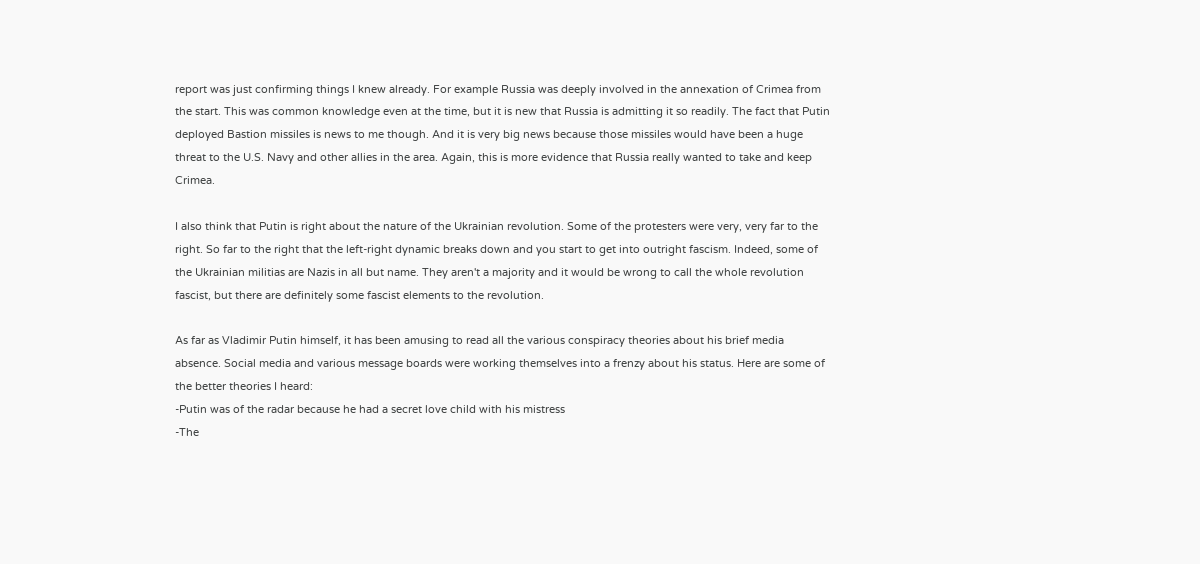report was just confirming things I knew already. For example Russia was deeply involved in the annexation of Crimea from the start. This was common knowledge even at the time, but it is new that Russia is admitting it so readily. The fact that Putin deployed Bastion missiles is news to me though. And it is very big news because those missiles would have been a huge threat to the U.S. Navy and other allies in the area. Again, this is more evidence that Russia really wanted to take and keep Crimea.

I also think that Putin is right about the nature of the Ukrainian revolution. Some of the protesters were very, very far to the right. So far to the right that the left-right dynamic breaks down and you start to get into outright fascism. Indeed, some of the Ukrainian militias are Nazis in all but name. They aren't a majority and it would be wrong to call the whole revolution fascist, but there are definitely some fascist elements to the revolution.

As far as Vladimir Putin himself, it has been amusing to read all the various conspiracy theories about his brief media absence. Social media and various message boards were working themselves into a frenzy about his status. Here are some of the better theories I heard:
-Putin was of the radar because he had a secret love child with his mistress
-The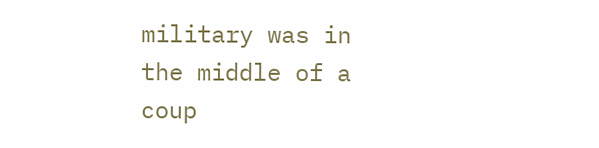military was in the middle of a coup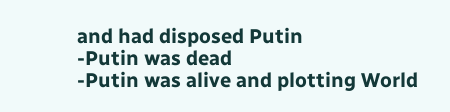and had disposed Putin
-Putin was dead
-Putin was alive and plotting World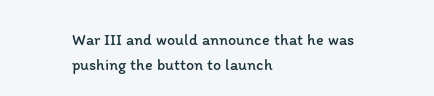War III and would announce that he was pushing the button to launch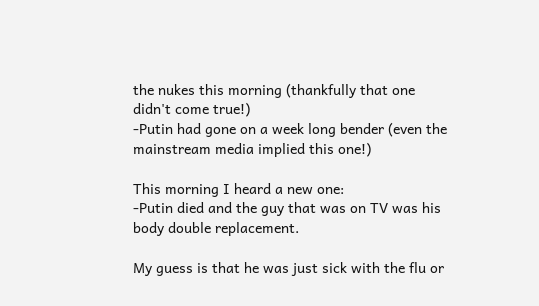the nukes this morning (thankfully that one didn't come true!)
-Putin had gone on a week long bender (even the mainstream media implied this one!)

This morning I heard a new one:
-Putin died and the guy that was on TV was his body double replacement.

My guess is that he was just sick with the flu or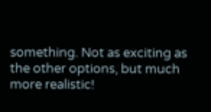something. Not as exciting as the other options, but much more realistic!